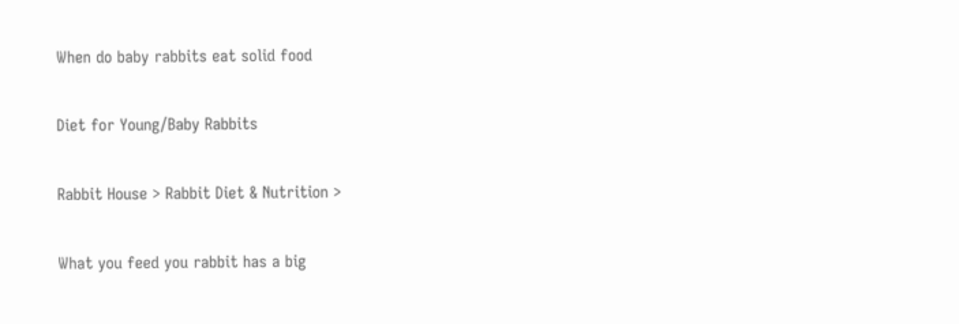When do baby rabbits eat solid food

Diet for Young/Baby Rabbits

Rabbit House > Rabbit Diet & Nutrition >

What you feed you rabbit has a big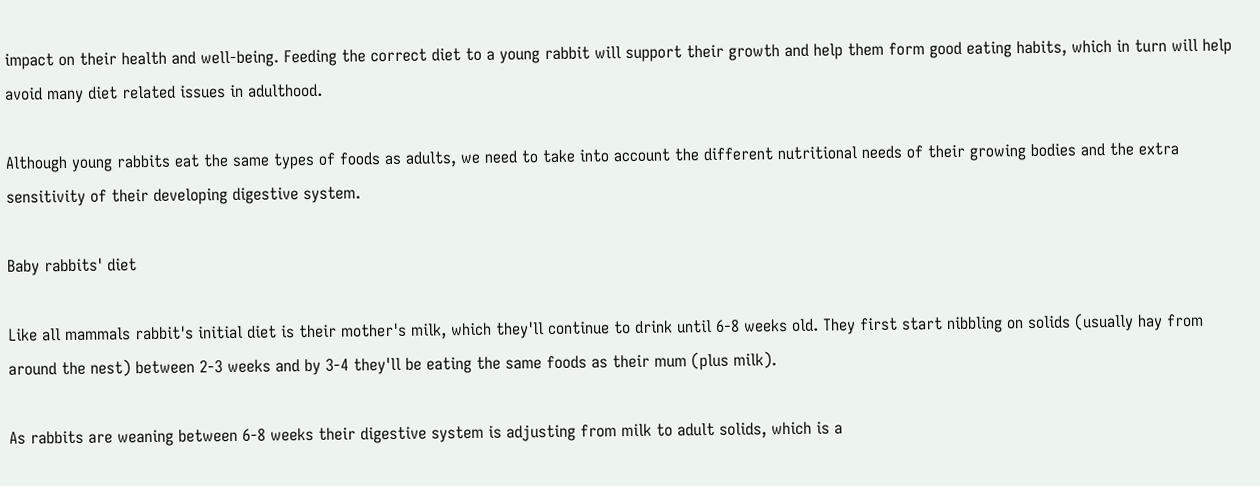impact on their health and well-being. Feeding the correct diet to a young rabbit will support their growth and help them form good eating habits, which in turn will help avoid many diet related issues in adulthood.

Although young rabbits eat the same types of foods as adults, we need to take into account the different nutritional needs of their growing bodies and the extra sensitivity of their developing digestive system.

Baby rabbits' diet

Like all mammals rabbit's initial diet is their mother's milk, which they'll continue to drink until 6-8 weeks old. They first start nibbling on solids (usually hay from around the nest) between 2-3 weeks and by 3-4 they'll be eating the same foods as their mum (plus milk).

As rabbits are weaning between 6-8 weeks their digestive system is adjusting from milk to adult solids, which is a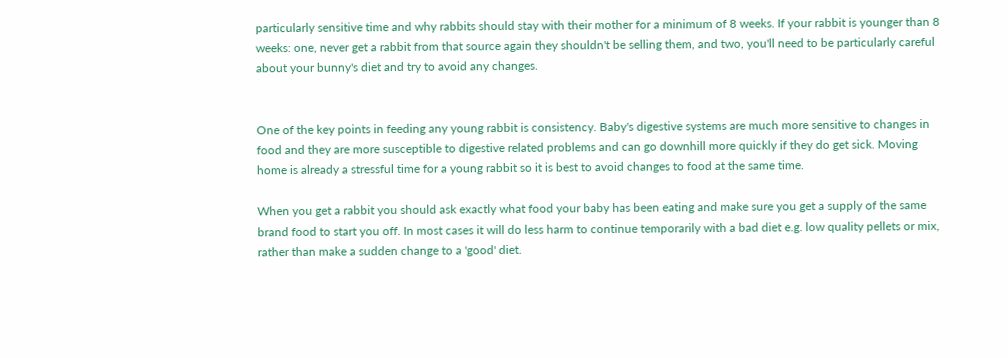particularly sensitive time and why rabbits should stay with their mother for a minimum of 8 weeks. If your rabbit is younger than 8 weeks: one, never get a rabbit from that source again they shouldn't be selling them, and two, you'll need to be particularly careful about your bunny's diet and try to avoid any changes.


One of the key points in feeding any young rabbit is consistency. Baby's digestive systems are much more sensitive to changes in food and they are more susceptible to digestive related problems and can go downhill more quickly if they do get sick. Moving home is already a stressful time for a young rabbit so it is best to avoid changes to food at the same time.

When you get a rabbit you should ask exactly what food your baby has been eating and make sure you get a supply of the same brand food to start you off. In most cases it will do less harm to continue temporarily with a bad diet e.g. low quality pellets or mix, rather than make a sudden change to a 'good' diet.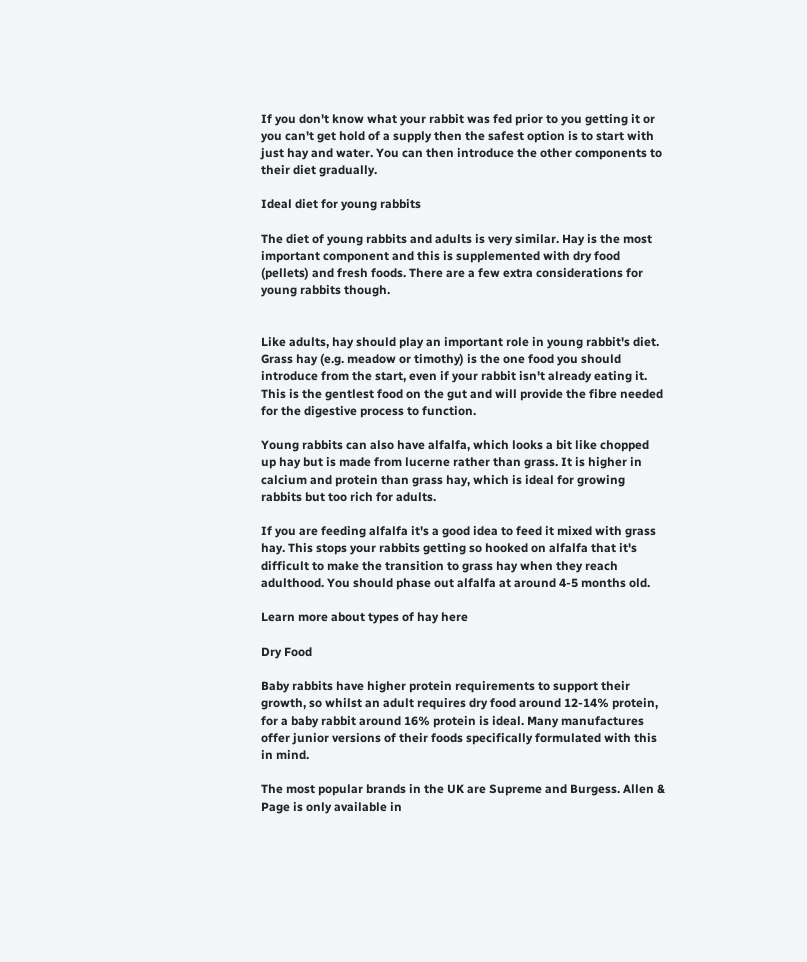If you don't know what your rabbit was fed prior to you getting it or you can't get hold of a supply then the safest option is to start with just hay and water. You can then introduce the other components to their diet gradually.

Ideal diet for young rabbits

The diet of young rabbits and adults is very similar. Hay is the most important component and this is supplemented with dry food (pellets) and fresh foods. There are a few extra considerations for young rabbits though.


Like adults, hay should play an important role in young rabbit's diet. Grass hay (e.g. meadow or timothy) is the one food you should introduce from the start, even if your rabbit isn't already eating it. This is the gentlest food on the gut and will provide the fibre needed for the digestive process to function.

Young rabbits can also have alfalfa, which looks a bit like chopped up hay but is made from lucerne rather than grass. It is higher in calcium and protein than grass hay, which is ideal for growing rabbits but too rich for adults.

If you are feeding alfalfa it's a good idea to feed it mixed with grass hay. This stops your rabbits getting so hooked on alfalfa that it's difficult to make the transition to grass hay when they reach adulthood. You should phase out alfalfa at around 4-5 months old.

Learn more about types of hay here

Dry Food

Baby rabbits have higher protein requirements to support their growth, so whilst an adult requires dry food around 12-14% protein, for a baby rabbit around 16% protein is ideal. Many manufactures offer junior versions of their foods specifically formulated with this in mind.

The most popular brands in the UK are Supreme and Burgess. Allen & Page is only available in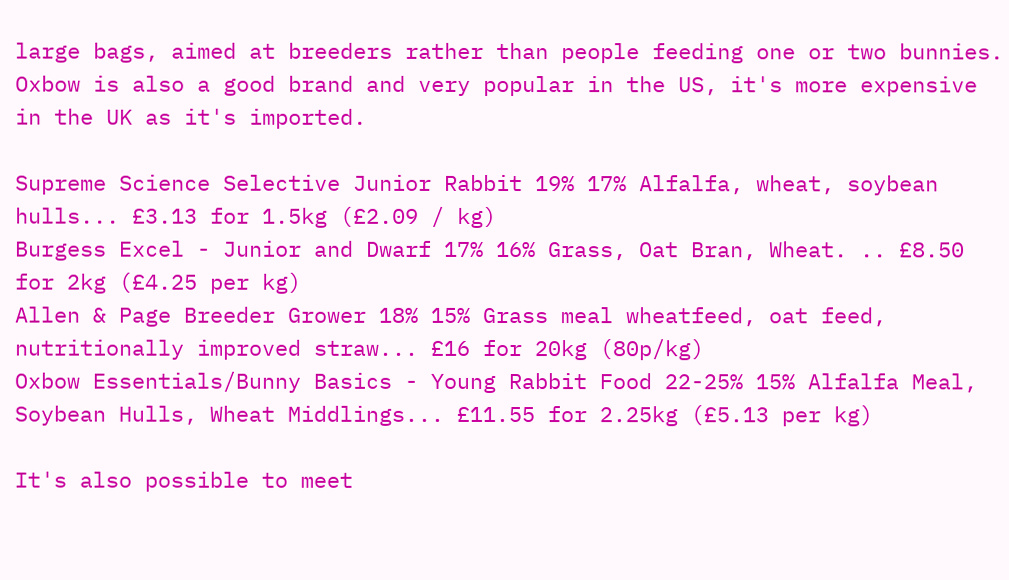large bags, aimed at breeders rather than people feeding one or two bunnies. Oxbow is also a good brand and very popular in the US, it's more expensive in the UK as it's imported.

Supreme Science Selective Junior Rabbit 19% 17% Alfalfa, wheat, soybean hulls... £3.13 for 1.5kg (£2.09 / kg)
Burgess Excel - Junior and Dwarf 17% 16% Grass, Oat Bran, Wheat. .. £8.50 for 2kg (£4.25 per kg)
Allen & Page Breeder Grower 18% 15% Grass meal wheatfeed, oat feed, nutritionally improved straw... £16 for 20kg (80p/kg)
Oxbow Essentials/Bunny Basics - Young Rabbit Food 22-25% 15% Alfalfa Meal, Soybean Hulls, Wheat Middlings... £11.55 for 2.25kg (£5.13 per kg)

It's also possible to meet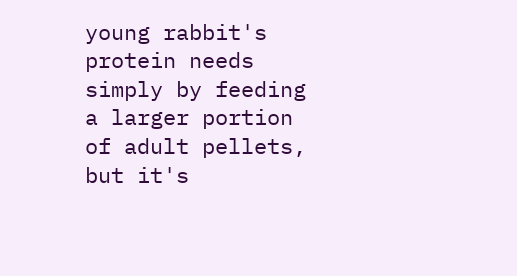young rabbit's protein needs simply by feeding a larger portion of adult pellets, but it's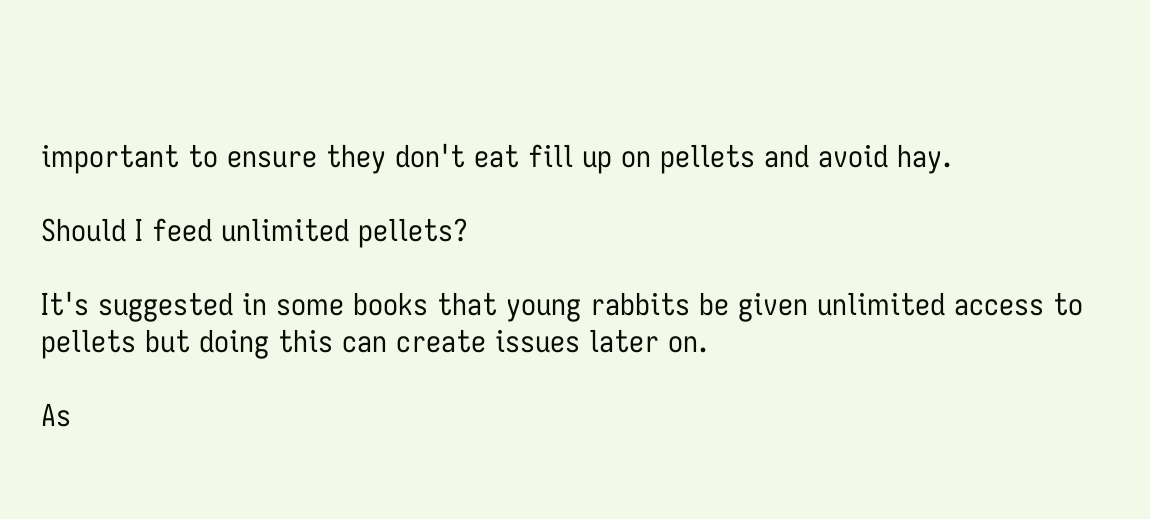important to ensure they don't eat fill up on pellets and avoid hay.

Should I feed unlimited pellets?

It's suggested in some books that young rabbits be given unlimited access to pellets but doing this can create issues later on.

As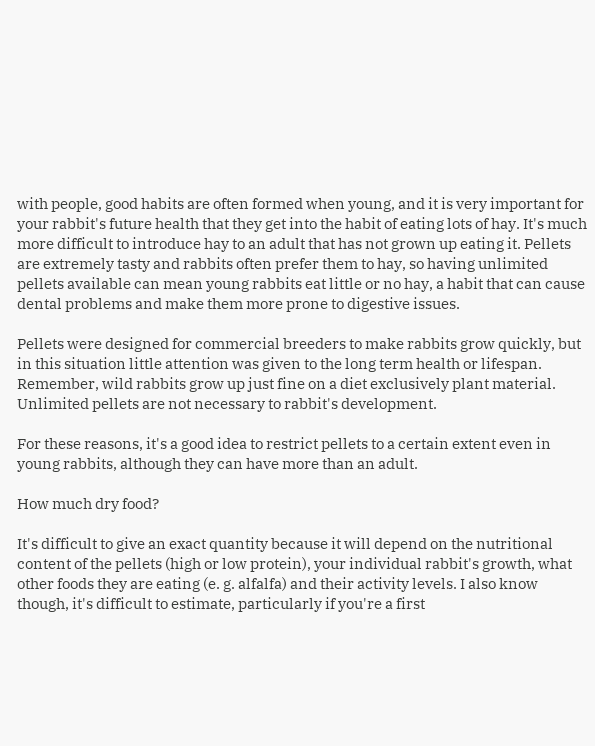with people, good habits are often formed when young, and it is very important for your rabbit's future health that they get into the habit of eating lots of hay. It's much more difficult to introduce hay to an adult that has not grown up eating it. Pellets are extremely tasty and rabbits often prefer them to hay, so having unlimited pellets available can mean young rabbits eat little or no hay, a habit that can cause dental problems and make them more prone to digestive issues.

Pellets were designed for commercial breeders to make rabbits grow quickly, but in this situation little attention was given to the long term health or lifespan. Remember, wild rabbits grow up just fine on a diet exclusively plant material. Unlimited pellets are not necessary to rabbit's development.

For these reasons, it's a good idea to restrict pellets to a certain extent even in young rabbits, although they can have more than an adult.

How much dry food?

It's difficult to give an exact quantity because it will depend on the nutritional content of the pellets (high or low protein), your individual rabbit's growth, what other foods they are eating (e. g. alfalfa) and their activity levels. I also know though, it's difficult to estimate, particularly if you're a first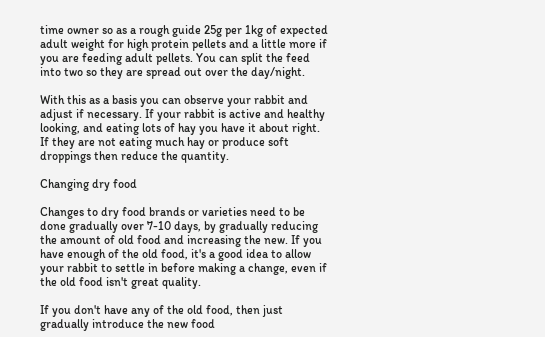time owner so as a rough guide 25g per 1kg of expected adult weight for high protein pellets and a little more if you are feeding adult pellets. You can split the feed into two so they are spread out over the day/night.

With this as a basis you can observe your rabbit and adjust if necessary. If your rabbit is active and healthy looking, and eating lots of hay you have it about right. If they are not eating much hay or produce soft droppings then reduce the quantity.

Changing dry food

Changes to dry food brands or varieties need to be done gradually over 7-10 days, by gradually reducing the amount of old food and increasing the new. If you have enough of the old food, it's a good idea to allow your rabbit to settle in before making a change, even if the old food isn't great quality.

If you don't have any of the old food, then just gradually introduce the new food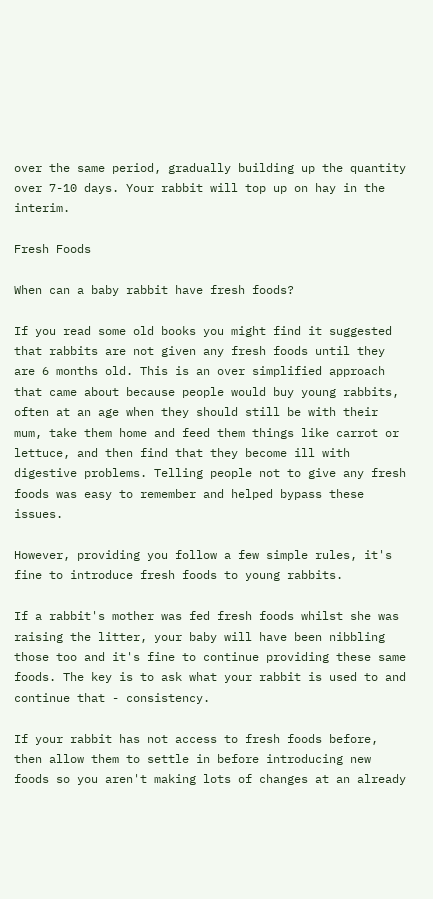over the same period, gradually building up the quantity over 7-10 days. Your rabbit will top up on hay in the interim.

Fresh Foods

When can a baby rabbit have fresh foods?

If you read some old books you might find it suggested that rabbits are not given any fresh foods until they are 6 months old. This is an over simplified approach that came about because people would buy young rabbits, often at an age when they should still be with their mum, take them home and feed them things like carrot or lettuce, and then find that they become ill with digestive problems. Telling people not to give any fresh foods was easy to remember and helped bypass these issues.

However, providing you follow a few simple rules, it's fine to introduce fresh foods to young rabbits.

If a rabbit's mother was fed fresh foods whilst she was raising the litter, your baby will have been nibbling those too and it's fine to continue providing these same foods. The key is to ask what your rabbit is used to and continue that - consistency.

If your rabbit has not access to fresh foods before, then allow them to settle in before introducing new foods so you aren't making lots of changes at an already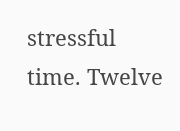stressful time. Twelve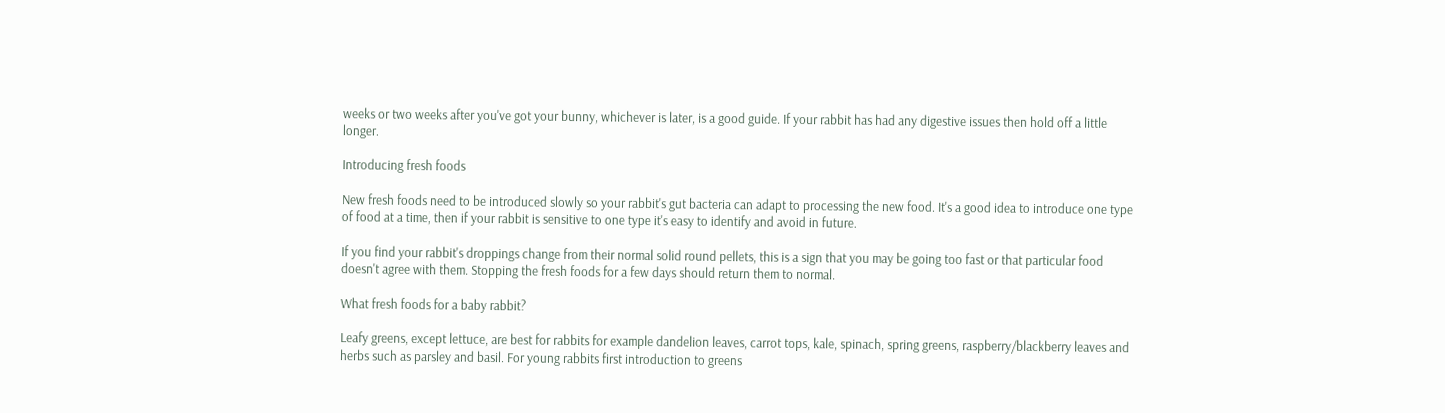weeks or two weeks after you've got your bunny, whichever is later, is a good guide. If your rabbit has had any digestive issues then hold off a little longer.

Introducing fresh foods

New fresh foods need to be introduced slowly so your rabbit's gut bacteria can adapt to processing the new food. It's a good idea to introduce one type of food at a time, then if your rabbit is sensitive to one type it's easy to identify and avoid in future.

If you find your rabbit's droppings change from their normal solid round pellets, this is a sign that you may be going too fast or that particular food doesn't agree with them. Stopping the fresh foods for a few days should return them to normal.

What fresh foods for a baby rabbit?

Leafy greens, except lettuce, are best for rabbits for example dandelion leaves, carrot tops, kale, spinach, spring greens, raspberry/blackberry leaves and herbs such as parsley and basil. For young rabbits first introduction to greens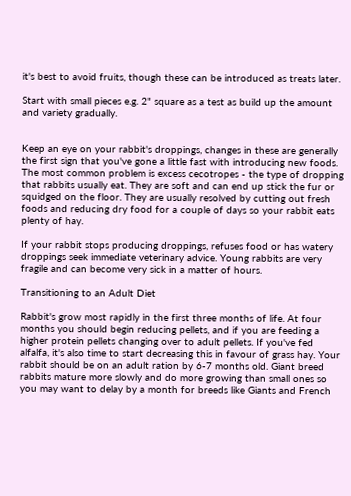it's best to avoid fruits, though these can be introduced as treats later.

Start with small pieces e.g. 2" square as a test as build up the amount and variety gradually.


Keep an eye on your rabbit's droppings, changes in these are generally the first sign that you've gone a little fast with introducing new foods. The most common problem is excess cecotropes - the type of dropping that rabbits usually eat. They are soft and can end up stick the fur or squidged on the floor. They are usually resolved by cutting out fresh foods and reducing dry food for a couple of days so your rabbit eats plenty of hay.

If your rabbit stops producing droppings, refuses food or has watery droppings seek immediate veterinary advice. Young rabbits are very fragile and can become very sick in a matter of hours.

Transitioning to an Adult Diet

Rabbit's grow most rapidly in the first three months of life. At four months you should begin reducing pellets, and if you are feeding a higher protein pellets changing over to adult pellets. If you've fed alfalfa, it's also time to start decreasing this in favour of grass hay. Your rabbit should be on an adult ration by 6-7 months old. Giant breed rabbits mature more slowly and do more growing than small ones so you may want to delay by a month for breeds like Giants and French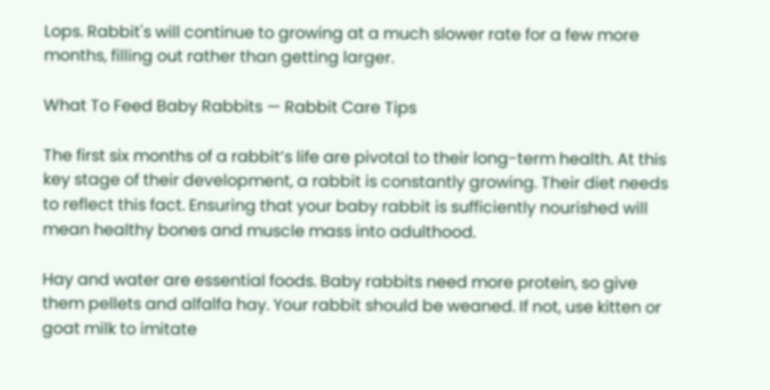Lops. Rabbit's will continue to growing at a much slower rate for a few more months, filling out rather than getting larger.

What To Feed Baby Rabbits — Rabbit Care Tips

The first six months of a rabbit’s life are pivotal to their long-term health. At this key stage of their development, a rabbit is constantly growing. Their diet needs to reflect this fact. Ensuring that your baby rabbit is sufficiently nourished will mean healthy bones and muscle mass into adulthood.

Hay and water are essential foods. Baby rabbits need more protein, so give them pellets and alfalfa hay. Your rabbit should be weaned. If not, use kitten or goat milk to imitate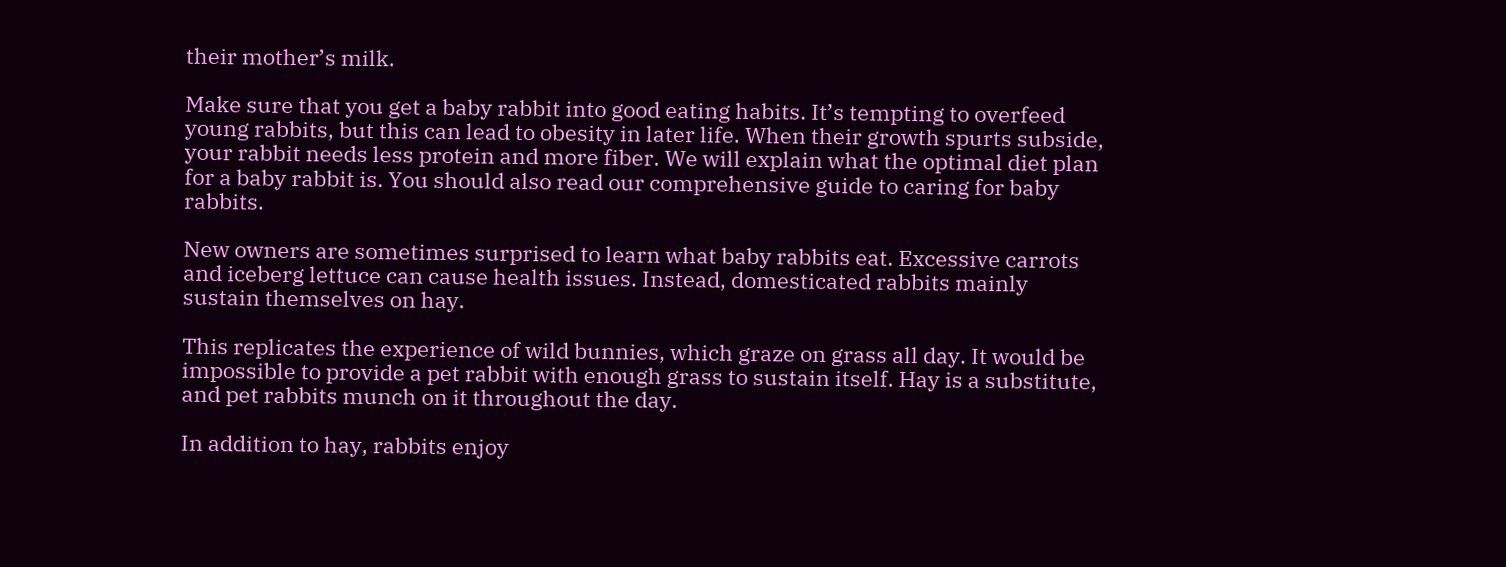their mother’s milk.

Make sure that you get a baby rabbit into good eating habits. It’s tempting to overfeed young rabbits, but this can lead to obesity in later life. When their growth spurts subside, your rabbit needs less protein and more fiber. We will explain what the optimal diet plan for a baby rabbit is. You should also read our comprehensive guide to caring for baby rabbits.

New owners are sometimes surprised to learn what baby rabbits eat. Excessive carrots and iceberg lettuce can cause health issues. Instead, domesticated rabbits mainly sustain themselves on hay.

This replicates the experience of wild bunnies, which graze on grass all day. It would be impossible to provide a pet rabbit with enough grass to sustain itself. Hay is a substitute, and pet rabbits munch on it throughout the day.

In addition to hay, rabbits enjoy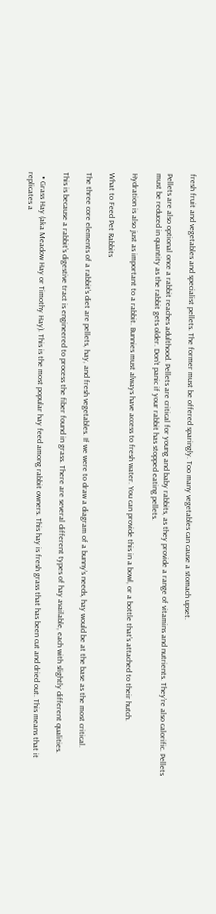fresh fruit and vegetables and specialist pellets. The former must be offered sparingly. Too many vegetables can cause a stomach upset.

Pellets are also optional once a rabbit reaches adulthood. Pellets are critical for young and baby rabbits, as they provide a range of vitamins and nutrients. They’re also calorific. Pellets must be reduced in quantity as the rabbit gets older. Don’t panic if your rabbit has stopped eating pellets.

Hydration is also just as important to a rabbit. Bunnies must always have access to fresh water. You can provide this in a bowl, or a bottle that’s attached to their hutch.

What to Feed Pet Rabbits

The three core elements of a rabbit’s diet are pellets, hay, and fresh vegetables. If we were to draw a diagram of a bunny’s needs, hay would be at the base as the most critical.

This is because a rabbit’s digestive tract is engineered to process the fiber found in grass. There are several different types of hay available, each with slightly different qualities.

  • Grass Hay (aka Meadow Hay or Timothy Hay). This is the most popular hay feed among rabbit owners. This hay is fresh grass that has been cut and dried out. This means that it replicates a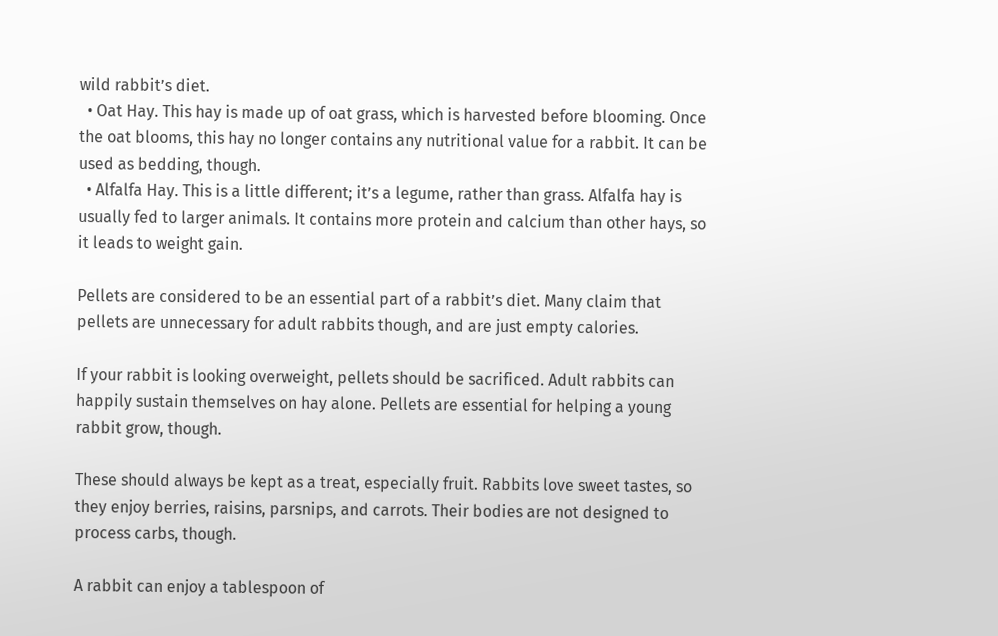wild rabbit’s diet.
  • Oat Hay. This hay is made up of oat grass, which is harvested before blooming. Once the oat blooms, this hay no longer contains any nutritional value for a rabbit. It can be used as bedding, though.
  • Alfalfa Hay. This is a little different; it’s a legume, rather than grass. Alfalfa hay is usually fed to larger animals. It contains more protein and calcium than other hays, so it leads to weight gain.

Pellets are considered to be an essential part of a rabbit’s diet. Many claim that pellets are unnecessary for adult rabbits though, and are just empty calories.

If your rabbit is looking overweight, pellets should be sacrificed. Adult rabbits can happily sustain themselves on hay alone. Pellets are essential for helping a young rabbit grow, though.

These should always be kept as a treat, especially fruit. Rabbits love sweet tastes, so they enjoy berries, raisins, parsnips, and carrots. Their bodies are not designed to process carbs, though.

A rabbit can enjoy a tablespoon of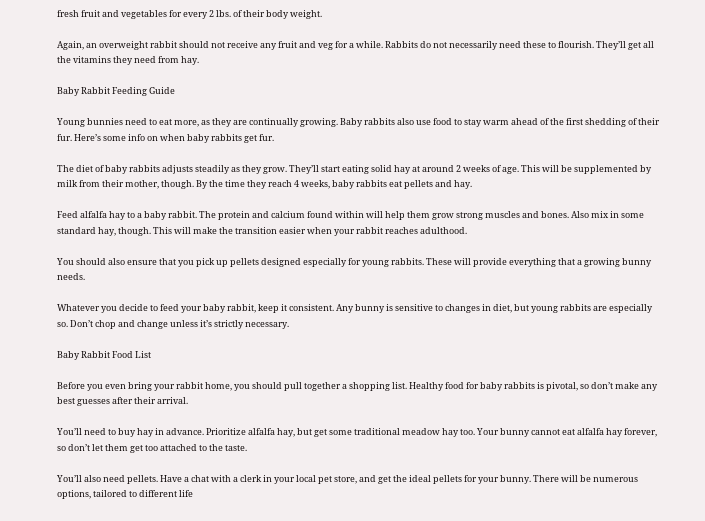fresh fruit and vegetables for every 2 lbs. of their body weight.

Again, an overweight rabbit should not receive any fruit and veg for a while. Rabbits do not necessarily need these to flourish. They’ll get all the vitamins they need from hay.

Baby Rabbit Feeding Guide

Young bunnies need to eat more, as they are continually growing. Baby rabbits also use food to stay warm ahead of the first shedding of their fur. Here’s some info on when baby rabbits get fur.

The diet of baby rabbits adjusts steadily as they grow. They’ll start eating solid hay at around 2 weeks of age. This will be supplemented by milk from their mother, though. By the time they reach 4 weeks, baby rabbits eat pellets and hay.

Feed alfalfa hay to a baby rabbit. The protein and calcium found within will help them grow strong muscles and bones. Also mix in some standard hay, though. This will make the transition easier when your rabbit reaches adulthood.

You should also ensure that you pick up pellets designed especially for young rabbits. These will provide everything that a growing bunny needs.

Whatever you decide to feed your baby rabbit, keep it consistent. Any bunny is sensitive to changes in diet, but young rabbits are especially so. Don’t chop and change unless it’s strictly necessary.

Baby Rabbit Food List

Before you even bring your rabbit home, you should pull together a shopping list. Healthy food for baby rabbits is pivotal, so don’t make any best guesses after their arrival.

You’ll need to buy hay in advance. Prioritize alfalfa hay, but get some traditional meadow hay too. Your bunny cannot eat alfalfa hay forever, so don’t let them get too attached to the taste.

You’ll also need pellets. Have a chat with a clerk in your local pet store, and get the ideal pellets for your bunny. There will be numerous options, tailored to different life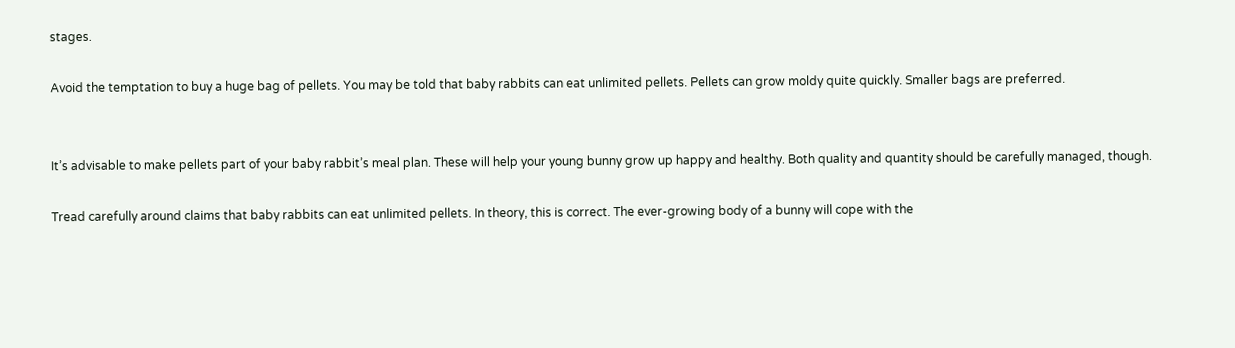stages.

Avoid the temptation to buy a huge bag of pellets. You may be told that baby rabbits can eat unlimited pellets. Pellets can grow moldy quite quickly. Smaller bags are preferred.


It’s advisable to make pellets part of your baby rabbit’s meal plan. These will help your young bunny grow up happy and healthy. Both quality and quantity should be carefully managed, though.

Tread carefully around claims that baby rabbits can eat unlimited pellets. In theory, this is correct. The ever-growing body of a bunny will cope with the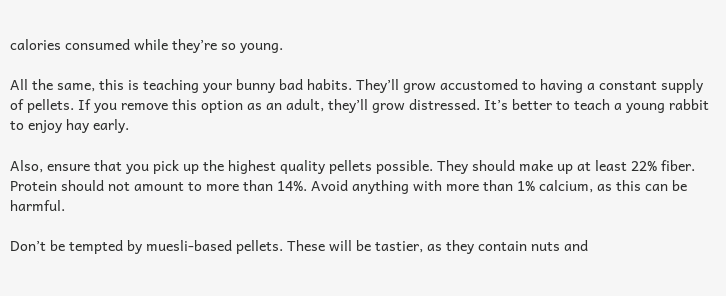calories consumed while they’re so young.

All the same, this is teaching your bunny bad habits. They’ll grow accustomed to having a constant supply of pellets. If you remove this option as an adult, they’ll grow distressed. It’s better to teach a young rabbit to enjoy hay early.

Also, ensure that you pick up the highest quality pellets possible. They should make up at least 22% fiber. Protein should not amount to more than 14%. Avoid anything with more than 1% calcium, as this can be harmful.

Don’t be tempted by muesli-based pellets. These will be tastier, as they contain nuts and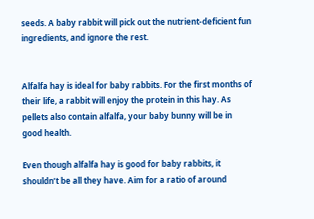seeds. A baby rabbit will pick out the nutrient-deficient fun ingredients, and ignore the rest.


Alfalfa hay is ideal for baby rabbits. For the first months of their life, a rabbit will enjoy the protein in this hay. As pellets also contain alfalfa, your baby bunny will be in good health.

Even though alfalfa hay is good for baby rabbits, it shouldn’t be all they have. Aim for a ratio of around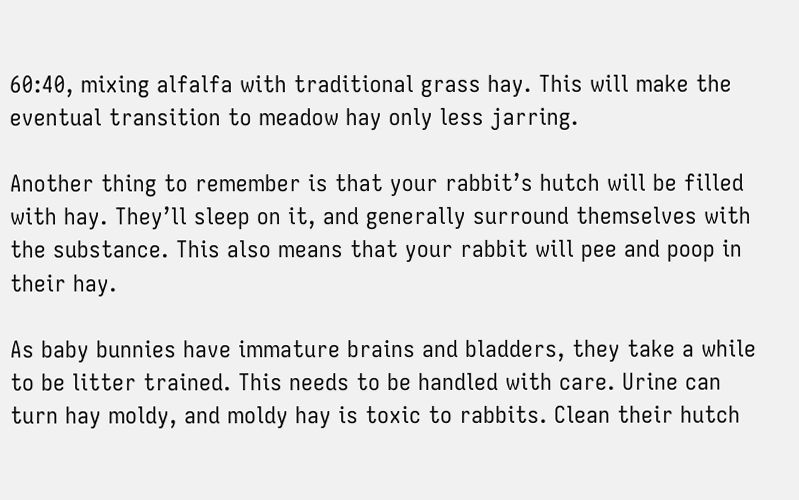60:40, mixing alfalfa with traditional grass hay. This will make the eventual transition to meadow hay only less jarring.

Another thing to remember is that your rabbit’s hutch will be filled with hay. They’ll sleep on it, and generally surround themselves with the substance. This also means that your rabbit will pee and poop in their hay.

As baby bunnies have immature brains and bladders, they take a while to be litter trained. This needs to be handled with care. Urine can turn hay moldy, and moldy hay is toxic to rabbits. Clean their hutch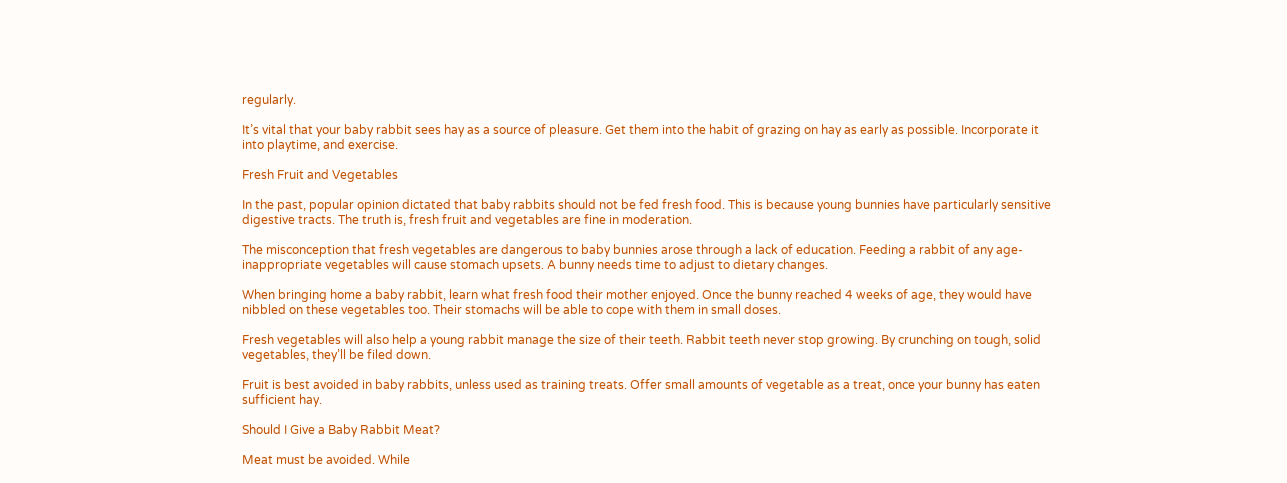regularly.

It’s vital that your baby rabbit sees hay as a source of pleasure. Get them into the habit of grazing on hay as early as possible. Incorporate it into playtime, and exercise.

Fresh Fruit and Vegetables

In the past, popular opinion dictated that baby rabbits should not be fed fresh food. This is because young bunnies have particularly sensitive digestive tracts. The truth is, fresh fruit and vegetables are fine in moderation.

The misconception that fresh vegetables are dangerous to baby bunnies arose through a lack of education. Feeding a rabbit of any age-inappropriate vegetables will cause stomach upsets. A bunny needs time to adjust to dietary changes.

When bringing home a baby rabbit, learn what fresh food their mother enjoyed. Once the bunny reached 4 weeks of age, they would have nibbled on these vegetables too. Their stomachs will be able to cope with them in small doses.

Fresh vegetables will also help a young rabbit manage the size of their teeth. Rabbit teeth never stop growing. By crunching on tough, solid vegetables, they’ll be filed down.

Fruit is best avoided in baby rabbits, unless used as training treats. Offer small amounts of vegetable as a treat, once your bunny has eaten sufficient hay.

Should I Give a Baby Rabbit Meat?

Meat must be avoided. While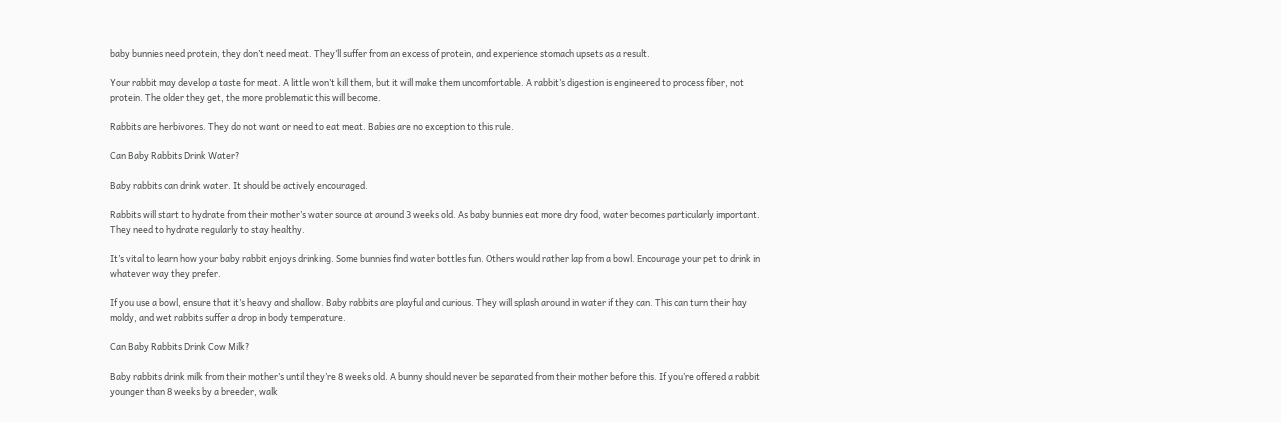baby bunnies need protein, they don’t need meat. They’ll suffer from an excess of protein, and experience stomach upsets as a result.

Your rabbit may develop a taste for meat. A little won’t kill them, but it will make them uncomfortable. A rabbit’s digestion is engineered to process fiber, not protein. The older they get, the more problematic this will become.

Rabbits are herbivores. They do not want or need to eat meat. Babies are no exception to this rule.

Can Baby Rabbits Drink Water?

Baby rabbits can drink water. It should be actively encouraged.

Rabbits will start to hydrate from their mother’s water source at around 3 weeks old. As baby bunnies eat more dry food, water becomes particularly important. They need to hydrate regularly to stay healthy.

It’s vital to learn how your baby rabbit enjoys drinking. Some bunnies find water bottles fun. Others would rather lap from a bowl. Encourage your pet to drink in whatever way they prefer.

If you use a bowl, ensure that it’s heavy and shallow. Baby rabbits are playful and curious. They will splash around in water if they can. This can turn their hay moldy, and wet rabbits suffer a drop in body temperature.

Can Baby Rabbits Drink Cow Milk?

Baby rabbits drink milk from their mother’s until they’re 8 weeks old. A bunny should never be separated from their mother before this. If you’re offered a rabbit younger than 8 weeks by a breeder, walk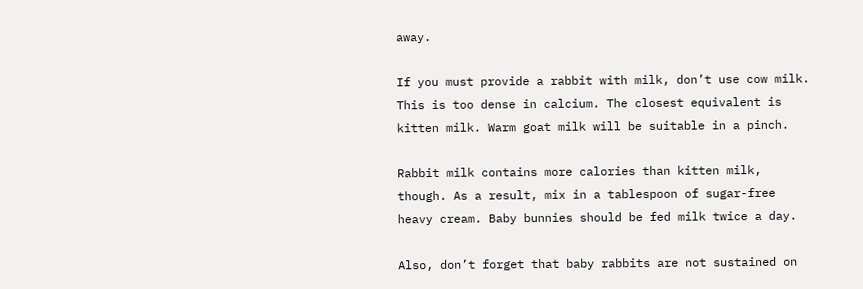away.

If you must provide a rabbit with milk, don’t use cow milk. This is too dense in calcium. The closest equivalent is kitten milk. Warm goat milk will be suitable in a pinch.

Rabbit milk contains more calories than kitten milk, though. As a result, mix in a tablespoon of sugar-free heavy cream. Baby bunnies should be fed milk twice a day.

Also, don’t forget that baby rabbits are not sustained on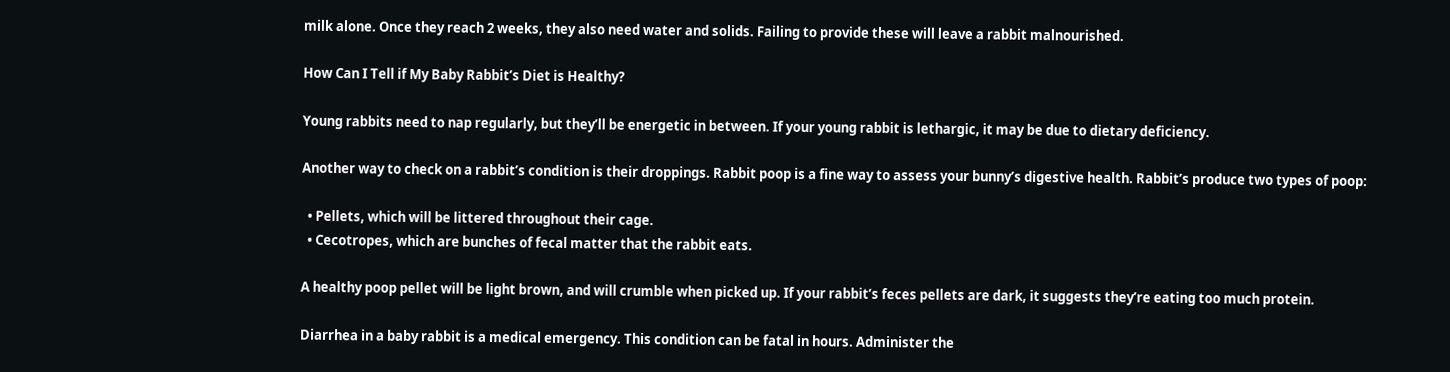milk alone. Once they reach 2 weeks, they also need water and solids. Failing to provide these will leave a rabbit malnourished.

How Can I Tell if My Baby Rabbit’s Diet is Healthy?

Young rabbits need to nap regularly, but they’ll be energetic in between. If your young rabbit is lethargic, it may be due to dietary deficiency.

Another way to check on a rabbit’s condition is their droppings. Rabbit poop is a fine way to assess your bunny’s digestive health. Rabbit’s produce two types of poop:

  • Pellets, which will be littered throughout their cage.
  • Cecotropes, which are bunches of fecal matter that the rabbit eats.

A healthy poop pellet will be light brown, and will crumble when picked up. If your rabbit’s feces pellets are dark, it suggests they’re eating too much protein.

Diarrhea in a baby rabbit is a medical emergency. This condition can be fatal in hours. Administer the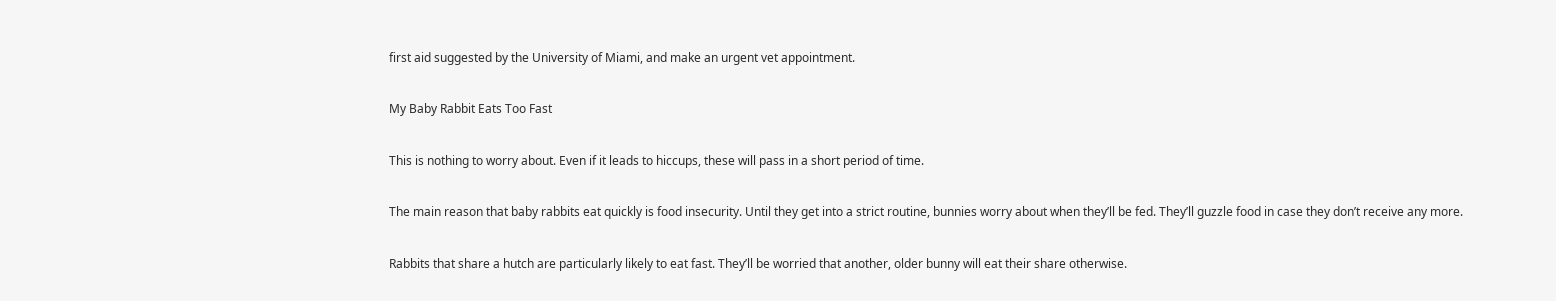first aid suggested by the University of Miami, and make an urgent vet appointment.

My Baby Rabbit Eats Too Fast

This is nothing to worry about. Even if it leads to hiccups, these will pass in a short period of time.

The main reason that baby rabbits eat quickly is food insecurity. Until they get into a strict routine, bunnies worry about when they’ll be fed. They’ll guzzle food in case they don’t receive any more.

Rabbits that share a hutch are particularly likely to eat fast. They’ll be worried that another, older bunny will eat their share otherwise.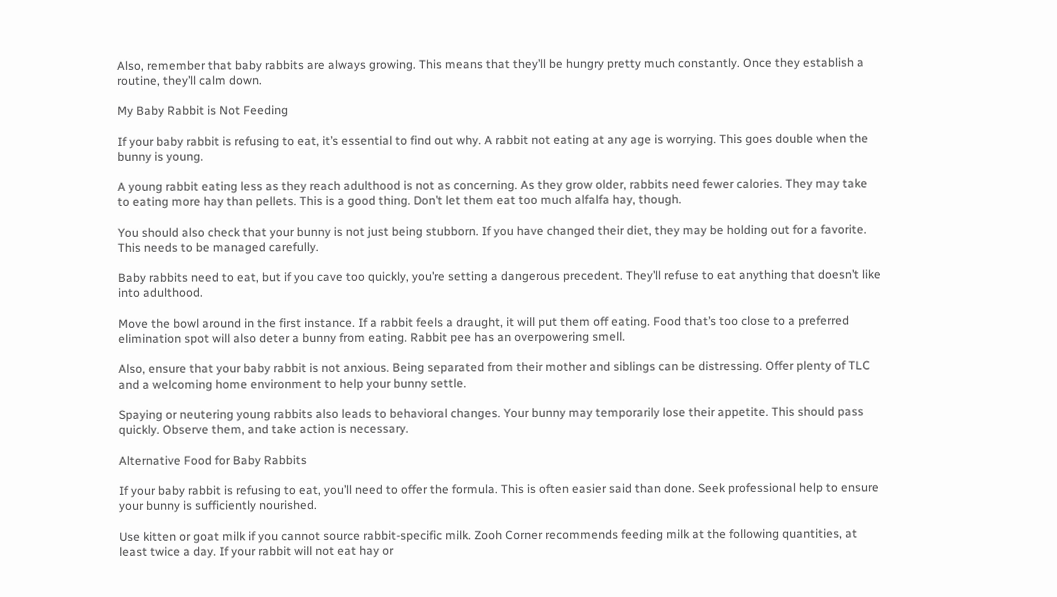Also, remember that baby rabbits are always growing. This means that they’ll be hungry pretty much constantly. Once they establish a routine, they’ll calm down.

My Baby Rabbit is Not Feeding

If your baby rabbit is refusing to eat, it’s essential to find out why. A rabbit not eating at any age is worrying. This goes double when the bunny is young.

A young rabbit eating less as they reach adulthood is not as concerning. As they grow older, rabbits need fewer calories. They may take to eating more hay than pellets. This is a good thing. Don’t let them eat too much alfalfa hay, though.

You should also check that your bunny is not just being stubborn. If you have changed their diet, they may be holding out for a favorite. This needs to be managed carefully.

Baby rabbits need to eat, but if you cave too quickly, you’re setting a dangerous precedent. They’ll refuse to eat anything that doesn’t like into adulthood.

Move the bowl around in the first instance. If a rabbit feels a draught, it will put them off eating. Food that’s too close to a preferred elimination spot will also deter a bunny from eating. Rabbit pee has an overpowering smell.

Also, ensure that your baby rabbit is not anxious. Being separated from their mother and siblings can be distressing. Offer plenty of TLC and a welcoming home environment to help your bunny settle.

Spaying or neutering young rabbits also leads to behavioral changes. Your bunny may temporarily lose their appetite. This should pass quickly. Observe them, and take action is necessary.

Alternative Food for Baby Rabbits

If your baby rabbit is refusing to eat, you’ll need to offer the formula. This is often easier said than done. Seek professional help to ensure your bunny is sufficiently nourished.

Use kitten or goat milk if you cannot source rabbit-specific milk. Zooh Corner recommends feeding milk at the following quantities, at least twice a day. If your rabbit will not eat hay or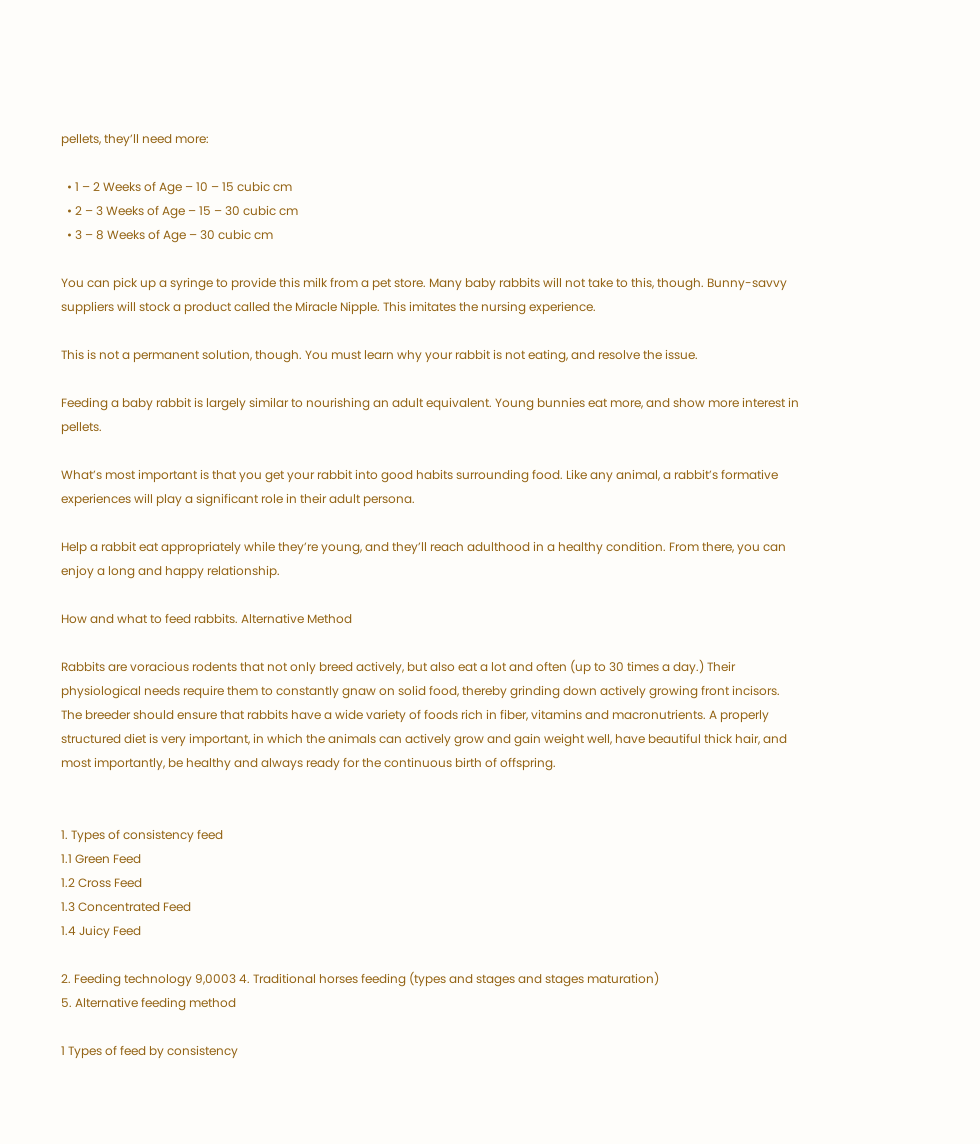pellets, they’ll need more:

  • 1 – 2 Weeks of Age – 10 – 15 cubic cm
  • 2 – 3 Weeks of Age – 15 – 30 cubic cm
  • 3 – 8 Weeks of Age – 30 cubic cm

You can pick up a syringe to provide this milk from a pet store. Many baby rabbits will not take to this, though. Bunny-savvy suppliers will stock a product called the Miracle Nipple. This imitates the nursing experience.

This is not a permanent solution, though. You must learn why your rabbit is not eating, and resolve the issue.

Feeding a baby rabbit is largely similar to nourishing an adult equivalent. Young bunnies eat more, and show more interest in pellets.

What’s most important is that you get your rabbit into good habits surrounding food. Like any animal, a rabbit’s formative experiences will play a significant role in their adult persona.

Help a rabbit eat appropriately while they’re young, and they’ll reach adulthood in a healthy condition. From there, you can enjoy a long and happy relationship.

How and what to feed rabbits. Alternative Method

Rabbits are voracious rodents that not only breed actively, but also eat a lot and often (up to 30 times a day.) Their physiological needs require them to constantly gnaw on solid food, thereby grinding down actively growing front incisors. The breeder should ensure that rabbits have a wide variety of foods rich in fiber, vitamins and macronutrients. A properly structured diet is very important, in which the animals can actively grow and gain weight well, have beautiful thick hair, and most importantly, be healthy and always ready for the continuous birth of offspring.


1. Types of consistency feed
1.1 Green Feed
1.2 Cross Feed
1.3 Concentrated Feed
1.4 Juicy Feed

2. Feeding technology 9,0003 4. Traditional horses feeding (types and stages and stages maturation)
5. Alternative feeding method

1 Types of feed by consistency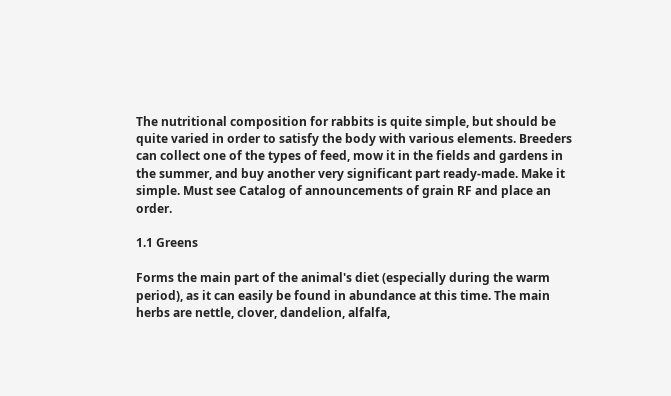The nutritional composition for rabbits is quite simple, but should be quite varied in order to satisfy the body with various elements. Breeders can collect one of the types of feed, mow it in the fields and gardens in the summer, and buy another very significant part ready-made. Make it simple. Must see Catalog of announcements of grain RF and place an order.

1.1 Greens

Forms the main part of the animal's diet (especially during the warm period), as it can easily be found in abundance at this time. The main herbs are nettle, clover, dandelion, alfalfa,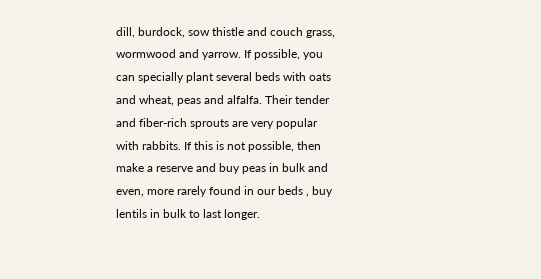dill, burdock, sow thistle and couch grass, wormwood and yarrow. If possible, you can specially plant several beds with oats and wheat, peas and alfalfa. Their tender and fiber-rich sprouts are very popular with rabbits. If this is not possible, then make a reserve and buy peas in bulk and even, more rarely found in our beds , buy lentils in bulk to last longer.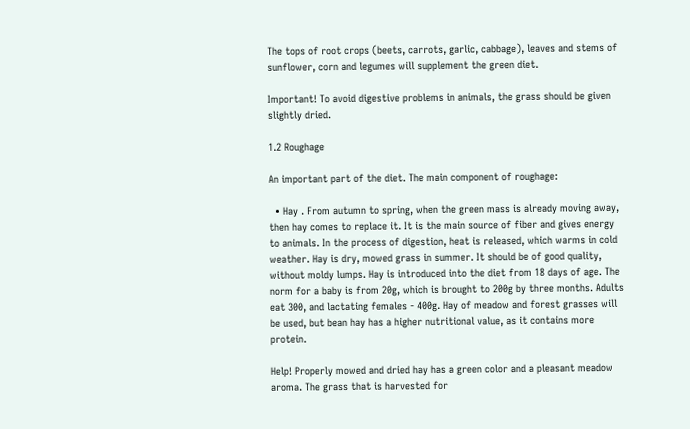The tops of root crops (beets, carrots, garlic, cabbage), leaves and stems of sunflower, corn and legumes will supplement the green diet.

Important! To avoid digestive problems in animals, the grass should be given slightly dried.

1.2 Roughage

An important part of the diet. The main component of roughage:

  • Hay . From autumn to spring, when the green mass is already moving away, then hay comes to replace it. It is the main source of fiber and gives energy to animals. In the process of digestion, heat is released, which warms in cold weather. Hay is dry, mowed grass in summer. It should be of good quality, without moldy lumps. Hay is introduced into the diet from 18 days of age. The norm for a baby is from 20g, which is brought to 200g by three months. Adults eat 300, and lactating females - 400g. Hay of meadow and forest grasses will be used, but bean hay has a higher nutritional value, as it contains more protein.

Help! Properly mowed and dried hay has a green color and a pleasant meadow aroma. The grass that is harvested for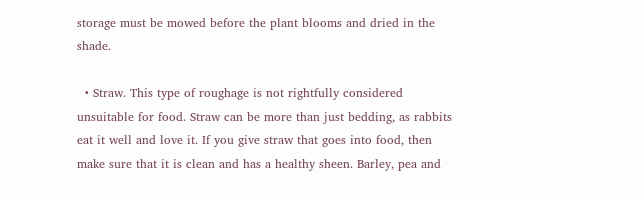storage must be mowed before the plant blooms and dried in the shade.

  • Straw. This type of roughage is not rightfully considered unsuitable for food. Straw can be more than just bedding, as rabbits eat it well and love it. If you give straw that goes into food, then make sure that it is clean and has a healthy sheen. Barley, pea and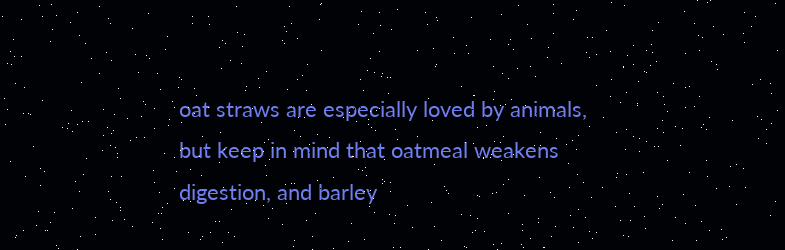oat straws are especially loved by animals, but keep in mind that oatmeal weakens digestion, and barley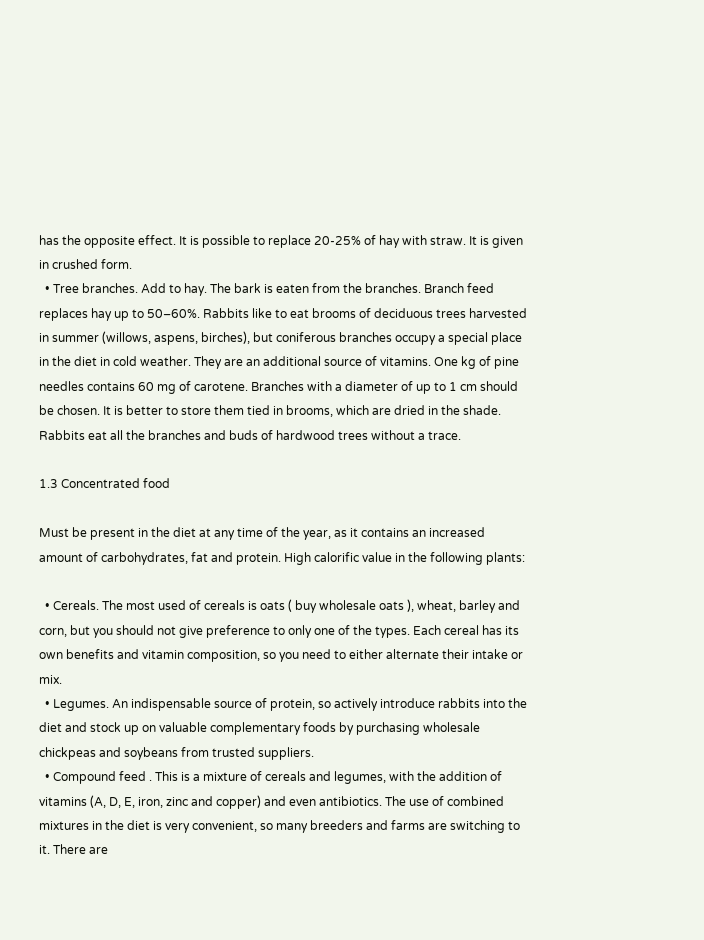has the opposite effect. It is possible to replace 20-25% of hay with straw. It is given in crushed form.
  • Tree branches. Add to hay. The bark is eaten from the branches. Branch feed replaces hay up to 50–60%. Rabbits like to eat brooms of deciduous trees harvested in summer (willows, aspens, birches), but coniferous branches occupy a special place in the diet in cold weather. They are an additional source of vitamins. One kg of pine needles contains 60 mg of carotene. Branches with a diameter of up to 1 cm should be chosen. It is better to store them tied in brooms, which are dried in the shade. Rabbits eat all the branches and buds of hardwood trees without a trace.

1.3 Concentrated food

Must be present in the diet at any time of the year, as it contains an increased amount of carbohydrates, fat and protein. High calorific value in the following plants:

  • Cereals. The most used of cereals is oats ( buy wholesale oats ), wheat, barley and corn, but you should not give preference to only one of the types. Each cereal has its own benefits and vitamin composition, so you need to either alternate their intake or mix.
  • Legumes. An indispensable source of protein, so actively introduce rabbits into the diet and stock up on valuable complementary foods by purchasing wholesale chickpeas and soybeans from trusted suppliers.
  • Compound feed . This is a mixture of cereals and legumes, with the addition of vitamins (A, D, E, iron, zinc and copper) and even antibiotics. The use of combined mixtures in the diet is very convenient, so many breeders and farms are switching to it. There are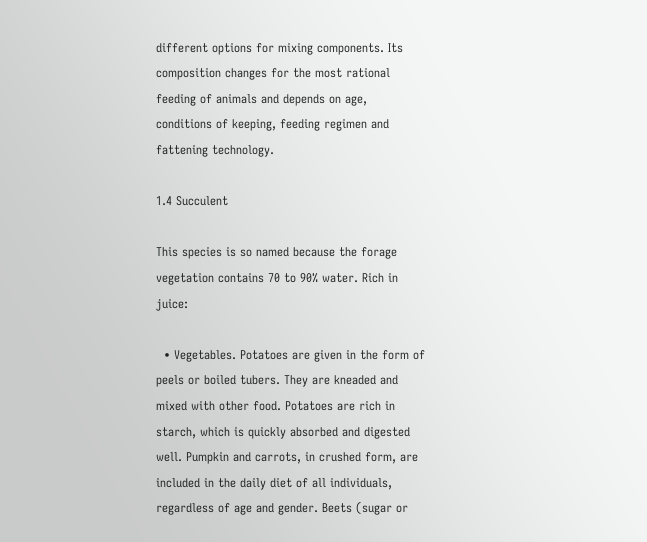different options for mixing components. Its composition changes for the most rational feeding of animals and depends on age, conditions of keeping, feeding regimen and fattening technology.

1.4 Succulent

This species is so named because the forage vegetation contains 70 to 90% water. Rich in juice:

  • Vegetables. Potatoes are given in the form of peels or boiled tubers. They are kneaded and mixed with other food. Potatoes are rich in starch, which is quickly absorbed and digested well. Pumpkin and carrots, in crushed form, are included in the daily diet of all individuals, regardless of age and gender. Beets (sugar or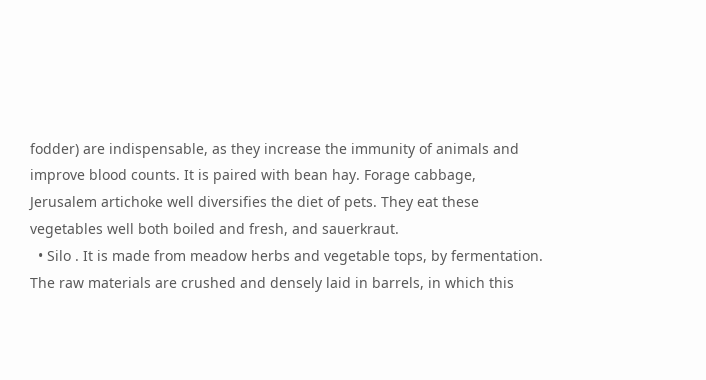fodder) are indispensable, as they increase the immunity of animals and improve blood counts. It is paired with bean hay. Forage cabbage, Jerusalem artichoke well diversifies the diet of pets. They eat these vegetables well both boiled and fresh, and sauerkraut.
  • Silo . It is made from meadow herbs and vegetable tops, by fermentation. The raw materials are crushed and densely laid in barrels, in which this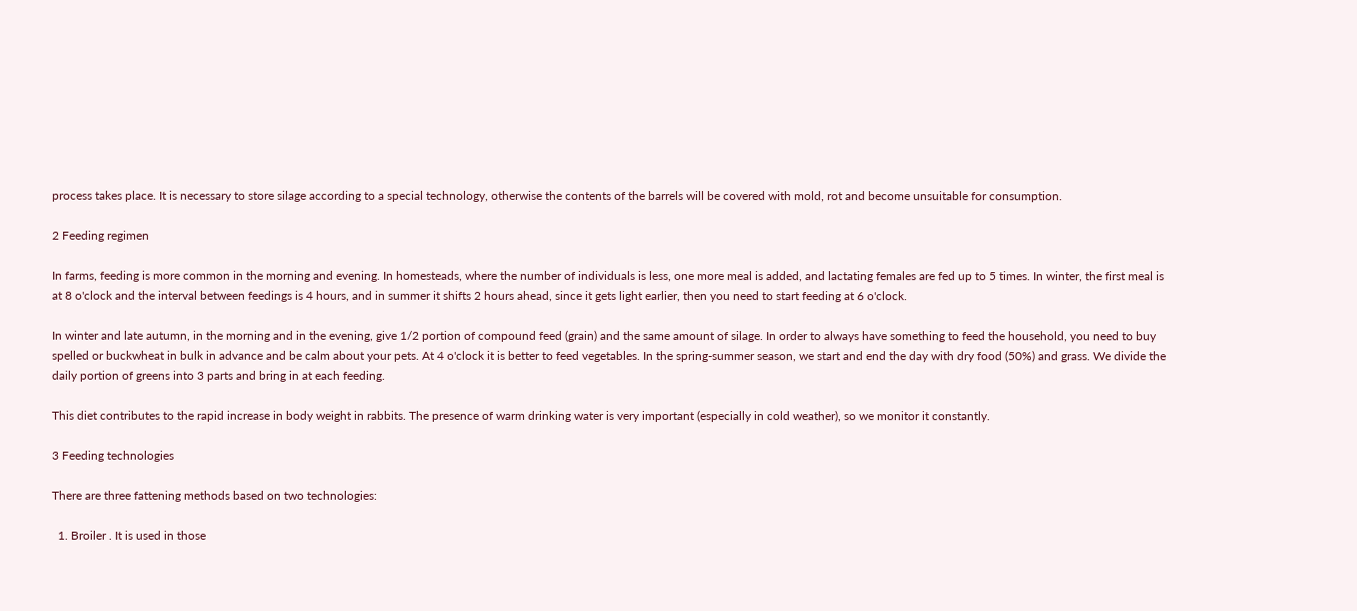process takes place. It is necessary to store silage according to a special technology, otherwise the contents of the barrels will be covered with mold, rot and become unsuitable for consumption.

2 Feeding regimen

In farms, feeding is more common in the morning and evening. In homesteads, where the number of individuals is less, one more meal is added, and lactating females are fed up to 5 times. In winter, the first meal is at 8 o'clock and the interval between feedings is 4 hours, and in summer it shifts 2 hours ahead, since it gets light earlier, then you need to start feeding at 6 o'clock.

In winter and late autumn, in the morning and in the evening, give 1/2 portion of compound feed (grain) and the same amount of silage. In order to always have something to feed the household, you need to buy spelled or buckwheat in bulk in advance and be calm about your pets. At 4 o'clock it is better to feed vegetables. In the spring-summer season, we start and end the day with dry food (50%) and grass. We divide the daily portion of greens into 3 parts and bring in at each feeding.

This diet contributes to the rapid increase in body weight in rabbits. The presence of warm drinking water is very important (especially in cold weather), so we monitor it constantly.

3 Feeding technologies

There are three fattening methods based on two technologies:

  1. Broiler . It is used in those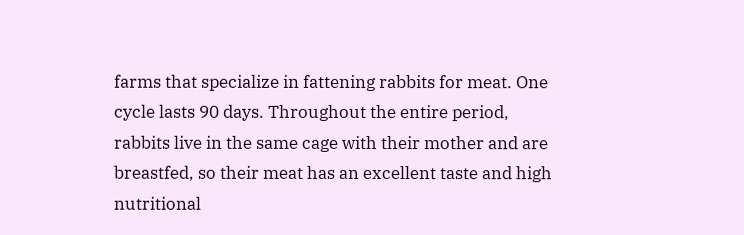farms that specialize in fattening rabbits for meat. One cycle lasts 90 days. Throughout the entire period, rabbits live in the same cage with their mother and are breastfed, so their meat has an excellent taste and high nutritional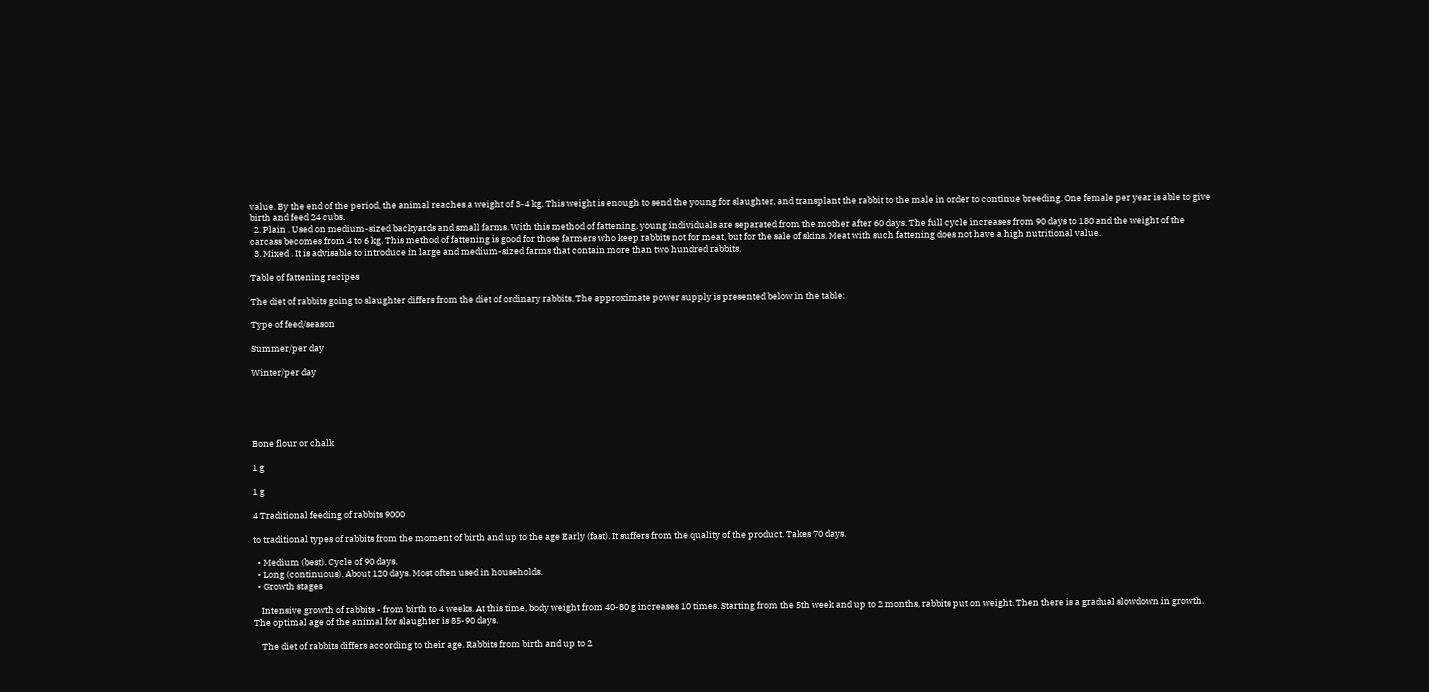value. By the end of the period, the animal reaches a weight of 3-4 kg. This weight is enough to send the young for slaughter, and transplant the rabbit to the male in order to continue breeding. One female per year is able to give birth and feed 24 cubs.
  2. Plain . Used on medium-sized backyards and small farms. With this method of fattening, young individuals are separated from the mother after 60 days. The full cycle increases from 90 days to 180 and the weight of the carcass becomes from 4 to 6 kg. This method of fattening is good for those farmers who keep rabbits not for meat, but for the sale of skins. Meat with such fattening does not have a high nutritional value.
  3. Mixed . It is advisable to introduce in large and medium-sized farms that contain more than two hundred rabbits.

Table of fattening recipes

The diet of rabbits going to slaughter differs from the diet of ordinary rabbits. The approximate power supply is presented below in the table:

Type of feed/season

Summer/per day

Winter/per day





Bone flour or chalk

1 g

1 g

4 Traditional feeding of rabbits 9000

to traditional types of rabbits from the moment of birth and up to the age Early (fast). It suffers from the quality of the product. Takes 70 days.

  • Medium (best). Cycle of 90 days.
  • Long (continuous). About 120 days. Most often used in households.
  • Growth stages

    Intensive growth of rabbits - from birth to 4 weeks. At this time, body weight from 40-80 g increases 10 times. Starting from the 5th week and up to 2 months, rabbits put on weight. Then there is a gradual slowdown in growth. The optimal age of the animal for slaughter is 85-90 days.

    The diet of rabbits differs according to their age. Rabbits from birth and up to 2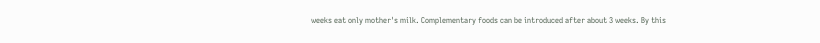weeks eat only mother's milk. Complementary foods can be introduced after about 3 weeks. By this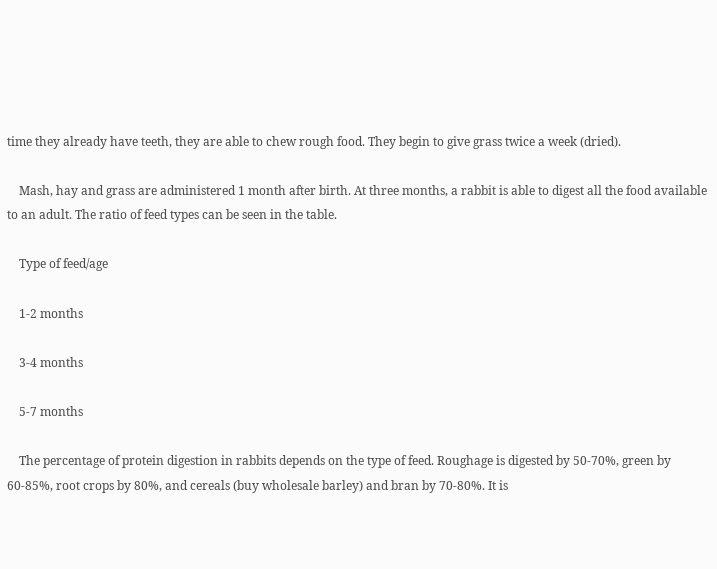time they already have teeth, they are able to chew rough food. They begin to give grass twice a week (dried).

    Mash, hay and grass are administered 1 month after birth. At three months, a rabbit is able to digest all the food available to an adult. The ratio of feed types can be seen in the table.

    Type of feed/age

    1-2 months

    3-4 months

    5-7 months

    The percentage of protein digestion in rabbits depends on the type of feed. Roughage is digested by 50-70%, green by 60-85%, root crops by 80%, and cereals (buy wholesale barley) and bran by 70-80%. It is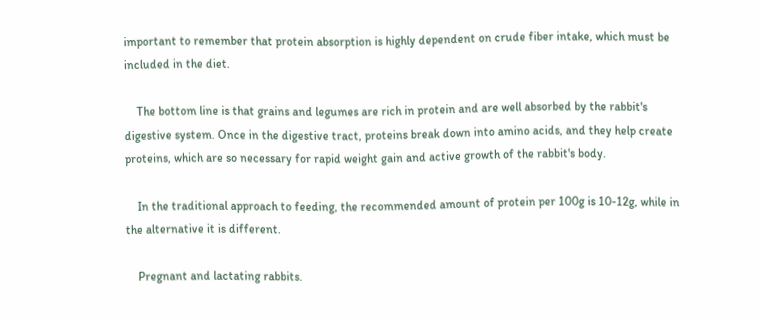important to remember that protein absorption is highly dependent on crude fiber intake, which must be included in the diet.

    The bottom line is that grains and legumes are rich in protein and are well absorbed by the rabbit's digestive system. Once in the digestive tract, proteins break down into amino acids, and they help create proteins, which are so necessary for rapid weight gain and active growth of the rabbit's body.

    In the traditional approach to feeding, the recommended amount of protein per 100g is 10-12g, while in the alternative it is different.

    Pregnant and lactating rabbits.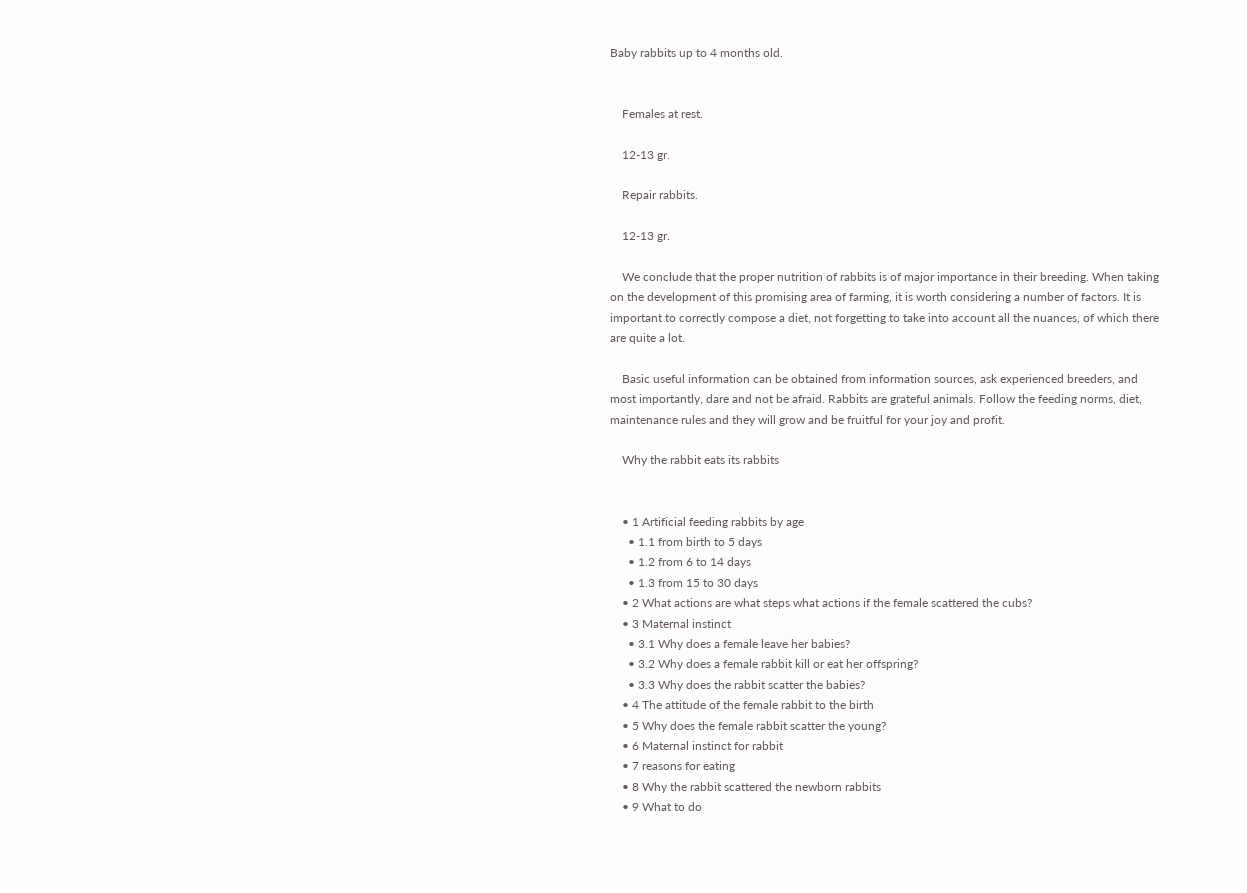Baby rabbits up to 4 months old.


    Females at rest.

    12-13 gr.

    Repair rabbits.

    12-13 gr.

    We conclude that the proper nutrition of rabbits is of major importance in their breeding. When taking on the development of this promising area of farming, it is worth considering a number of factors. It is important to correctly compose a diet, not forgetting to take into account all the nuances, of which there are quite a lot.

    Basic useful information can be obtained from information sources, ask experienced breeders, and most importantly, dare and not be afraid. Rabbits are grateful animals. Follow the feeding norms, diet, maintenance rules and they will grow and be fruitful for your joy and profit.

    Why the rabbit eats its rabbits


    • 1 Artificial feeding rabbits by age
      • 1.1 from birth to 5 days
      • 1.2 from 6 to 14 days
      • 1.3 from 15 to 30 days
    • 2 What actions are what steps what actions if the female scattered the cubs?
    • 3 Maternal instinct
      • 3.1 Why does a female leave her babies?
      • 3.2 Why does a female rabbit kill or eat her offspring?
      • 3.3 Why does the rabbit scatter the babies?
    • 4 The attitude of the female rabbit to the birth
    • 5 Why does the female rabbit scatter the young?
    • 6 Maternal instinct for rabbit
    • 7 reasons for eating
    • 8 Why the rabbit scattered the newborn rabbits
    • 9 What to do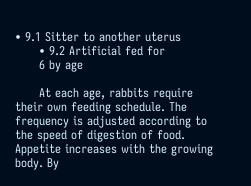• 9.1 Sitter to another uterus
      • 9.2 Artificial fed for
      6 by age

      At each age, rabbits require their own feeding schedule. The frequency is adjusted according to the speed of digestion of food. Appetite increases with the growing body. By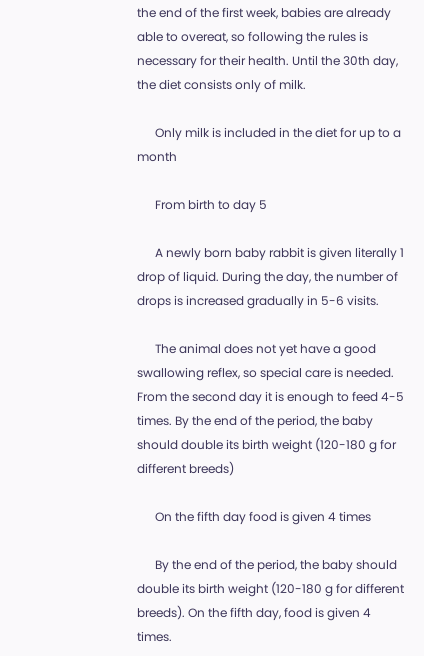the end of the first week, babies are already able to overeat, so following the rules is necessary for their health. Until the 30th day, the diet consists only of milk.

      Only milk is included in the diet for up to a month

      From birth to day 5

      A newly born baby rabbit is given literally 1 drop of liquid. During the day, the number of drops is increased gradually in 5-6 visits.

      The animal does not yet have a good swallowing reflex, so special care is needed. From the second day it is enough to feed 4-5 times. By the end of the period, the baby should double its birth weight (120-180 g for different breeds)

      On the fifth day food is given 4 times

      By the end of the period, the baby should double its birth weight (120-180 g for different breeds). On the fifth day, food is given 4 times.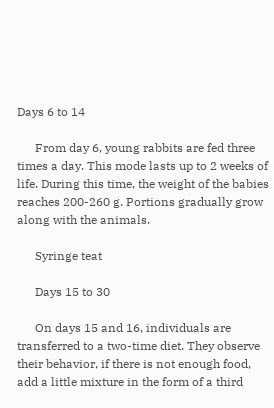Days 6 to 14

      From day 6, young rabbits are fed three times a day. This mode lasts up to 2 weeks of life. During this time, the weight of the babies reaches 200-260 g. Portions gradually grow along with the animals.

      Syringe teat

      Days 15 to 30

      On days 15 and 16, individuals are transferred to a two-time diet. They observe their behavior, if there is not enough food, add a little mixture in the form of a third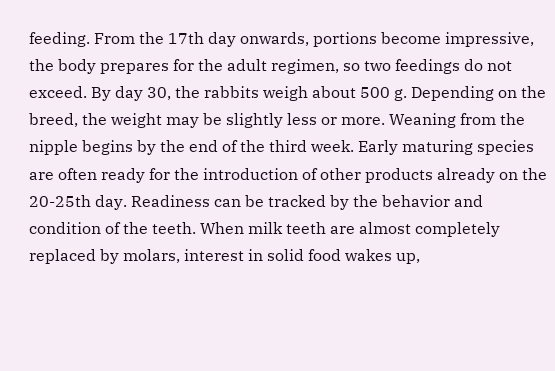feeding. From the 17th day onwards, portions become impressive, the body prepares for the adult regimen, so two feedings do not exceed. By day 30, the rabbits weigh about 500 g. Depending on the breed, the weight may be slightly less or more. Weaning from the nipple begins by the end of the third week. Early maturing species are often ready for the introduction of other products already on the 20-25th day. Readiness can be tracked by the behavior and condition of the teeth. When milk teeth are almost completely replaced by molars, interest in solid food wakes up,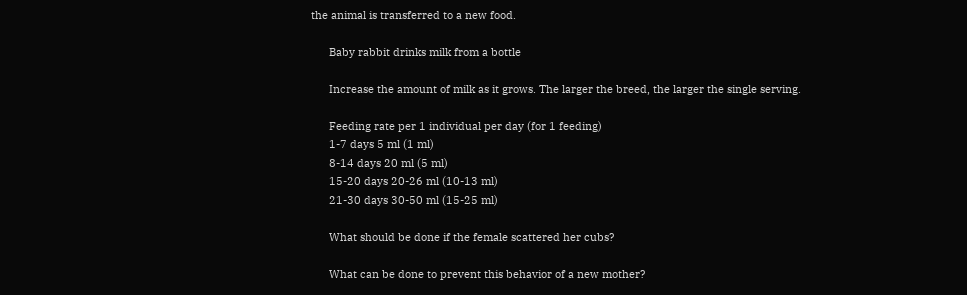the animal is transferred to a new food.

      Baby rabbit drinks milk from a bottle

      Increase the amount of milk as it grows. The larger the breed, the larger the single serving.

      Feeding rate per 1 individual per day (for 1 feeding)
      1-7 days 5 ml (1 ml)
      8-14 days 20 ml (5 ml)
      15-20 days 20-26 ml (10-13 ml)
      21-30 days 30-50 ml (15-25 ml)

      What should be done if the female scattered her cubs?

      What can be done to prevent this behavior of a new mother?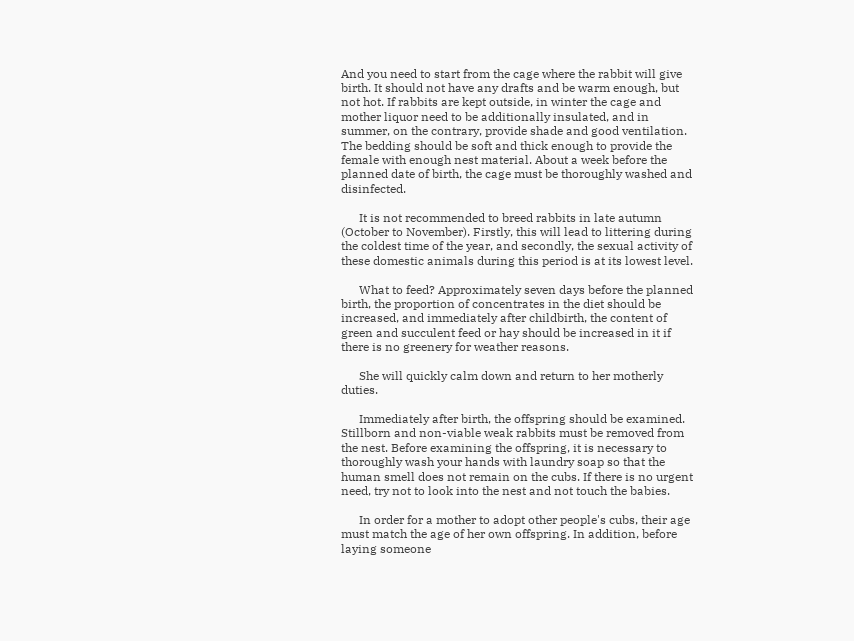And you need to start from the cage where the rabbit will give birth. It should not have any drafts and be warm enough, but not hot. If rabbits are kept outside, in winter the cage and mother liquor need to be additionally insulated, and in summer, on the contrary, provide shade and good ventilation. The bedding should be soft and thick enough to provide the female with enough nest material. About a week before the planned date of birth, the cage must be thoroughly washed and disinfected.

      It is not recommended to breed rabbits in late autumn (October to November). Firstly, this will lead to littering during the coldest time of the year, and secondly, the sexual activity of these domestic animals during this period is at its lowest level.

      What to feed? Approximately seven days before the planned birth, the proportion of concentrates in the diet should be increased, and immediately after childbirth, the content of green and succulent feed or hay should be increased in it if there is no greenery for weather reasons.

      She will quickly calm down and return to her motherly duties.

      Immediately after birth, the offspring should be examined. Stillborn and non-viable weak rabbits must be removed from the nest. Before examining the offspring, it is necessary to thoroughly wash your hands with laundry soap so that the human smell does not remain on the cubs. If there is no urgent need, try not to look into the nest and not touch the babies.

      In order for a mother to adopt other people's cubs, their age must match the age of her own offspring. In addition, before laying someone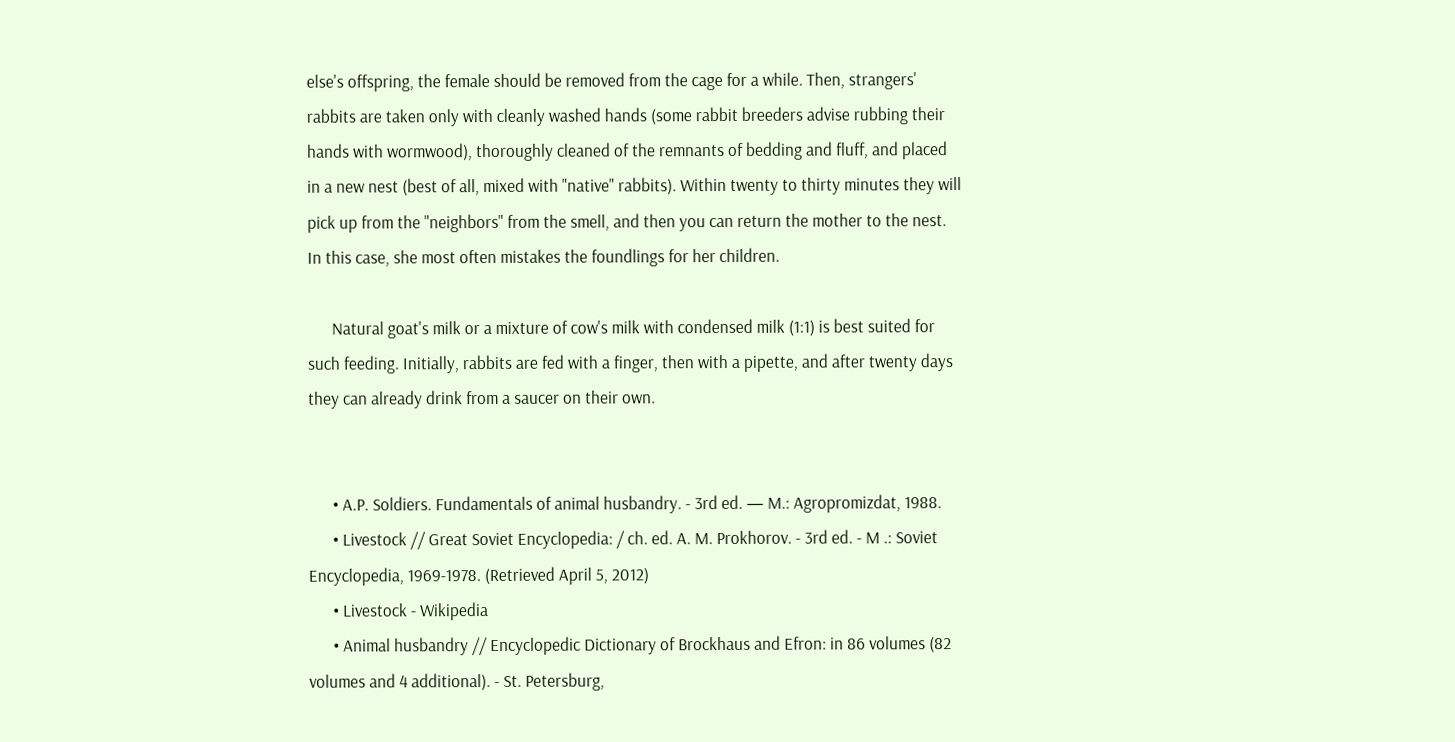else's offspring, the female should be removed from the cage for a while. Then, strangers' rabbits are taken only with cleanly washed hands (some rabbit breeders advise rubbing their hands with wormwood), thoroughly cleaned of the remnants of bedding and fluff, and placed in a new nest (best of all, mixed with "native" rabbits). Within twenty to thirty minutes they will pick up from the "neighbors" from the smell, and then you can return the mother to the nest. In this case, she most often mistakes the foundlings for her children.

      Natural goat's milk or a mixture of cow's milk with condensed milk (1:1) is best suited for such feeding. Initially, rabbits are fed with a finger, then with a pipette, and after twenty days they can already drink from a saucer on their own.


      • A.P. Soldiers. Fundamentals of animal husbandry. - 3rd ed. — M.: Agropromizdat, 1988.
      • Livestock // Great Soviet Encyclopedia: / ch. ed. A. M. Prokhorov. - 3rd ed. - M .: Soviet Encyclopedia, 1969-1978. (Retrieved April 5, 2012)
      • Livestock - Wikipedia
      • Animal husbandry // Encyclopedic Dictionary of Brockhaus and Efron: in 86 volumes (82 volumes and 4 additional). - St. Petersburg,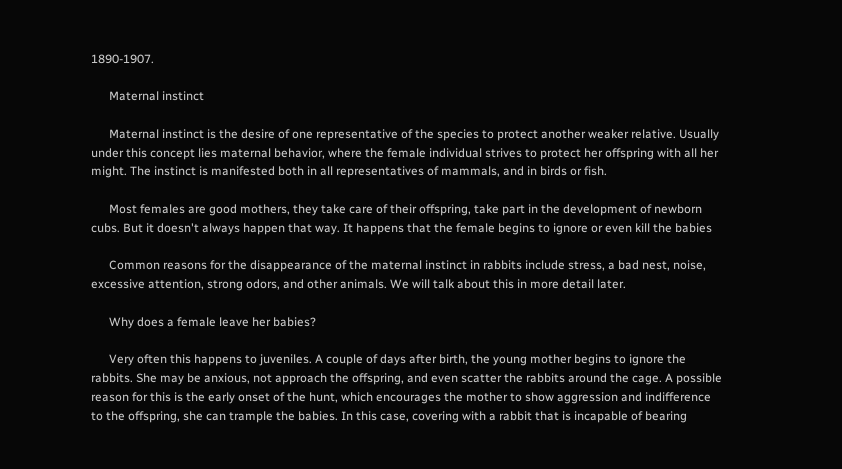1890-1907.

      Maternal instinct

      Maternal instinct is the desire of one representative of the species to protect another weaker relative. Usually under this concept lies maternal behavior, where the female individual strives to protect her offspring with all her might. The instinct is manifested both in all representatives of mammals, and in birds or fish.

      Most females are good mothers, they take care of their offspring, take part in the development of newborn cubs. But it doesn't always happen that way. It happens that the female begins to ignore or even kill the babies

      Common reasons for the disappearance of the maternal instinct in rabbits include stress, a bad nest, noise, excessive attention, strong odors, and other animals. We will talk about this in more detail later.

      Why does a female leave her babies?

      Very often this happens to juveniles. A couple of days after birth, the young mother begins to ignore the rabbits. She may be anxious, not approach the offspring, and even scatter the rabbits around the cage. A possible reason for this is the early onset of the hunt, which encourages the mother to show aggression and indifference to the offspring, she can trample the babies. In this case, covering with a rabbit that is incapable of bearing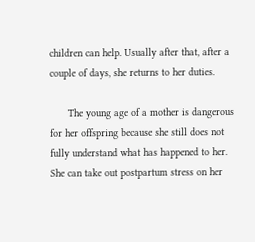children can help. Usually after that, after a couple of days, she returns to her duties.

      The young age of a mother is dangerous for her offspring because she still does not fully understand what has happened to her. She can take out postpartum stress on her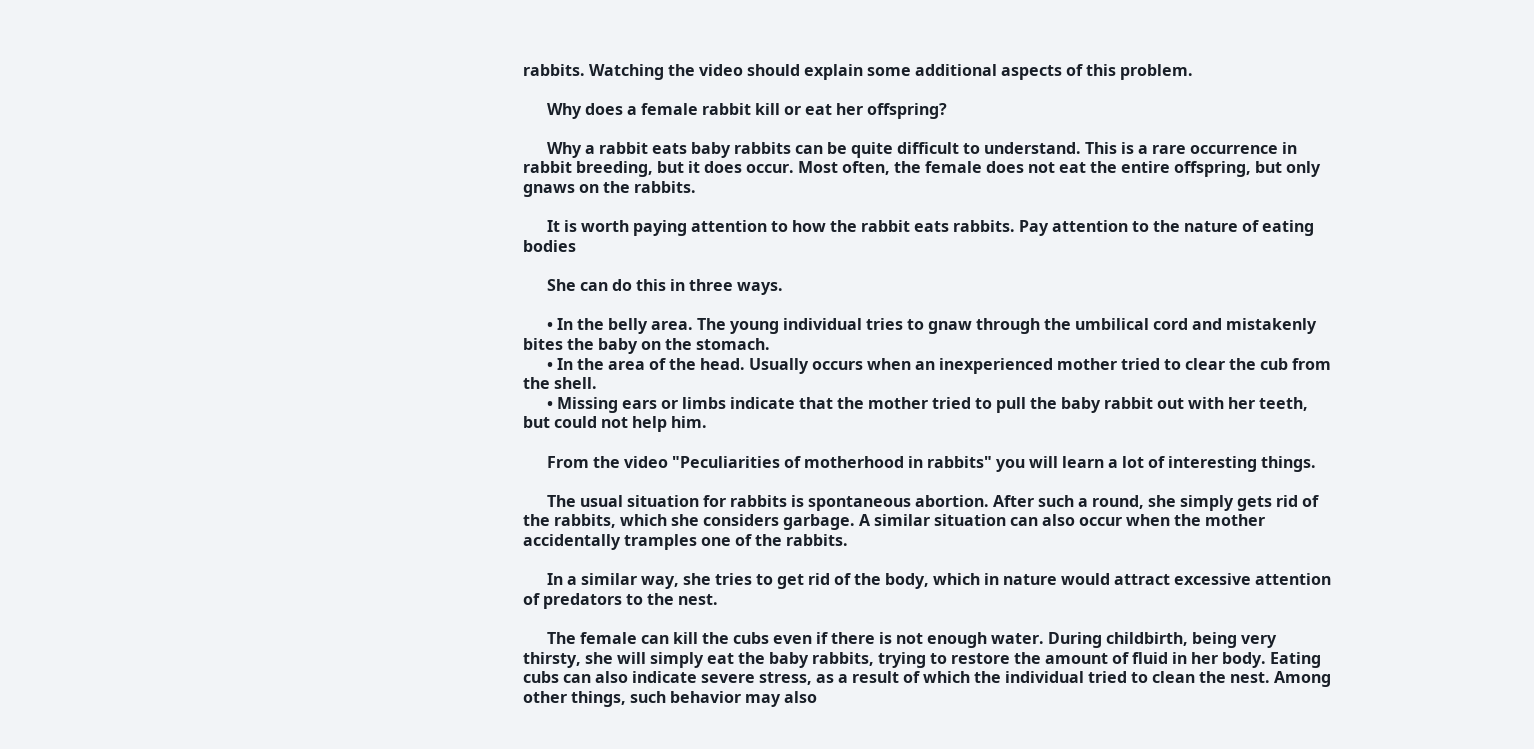rabbits. Watching the video should explain some additional aspects of this problem.

      Why does a female rabbit kill or eat her offspring?

      Why a rabbit eats baby rabbits can be quite difficult to understand. This is a rare occurrence in rabbit breeding, but it does occur. Most often, the female does not eat the entire offspring, but only gnaws on the rabbits.

      It is worth paying attention to how the rabbit eats rabbits. Pay attention to the nature of eating bodies

      She can do this in three ways.

      • In the belly area. The young individual tries to gnaw through the umbilical cord and mistakenly bites the baby on the stomach.
      • In the area of the head. Usually occurs when an inexperienced mother tried to clear the cub from the shell.
      • Missing ears or limbs indicate that the mother tried to pull the baby rabbit out with her teeth, but could not help him.

      From the video "Peculiarities of motherhood in rabbits" you will learn a lot of interesting things.

      The usual situation for rabbits is spontaneous abortion. After such a round, she simply gets rid of the rabbits, which she considers garbage. A similar situation can also occur when the mother accidentally tramples one of the rabbits.

      In a similar way, she tries to get rid of the body, which in nature would attract excessive attention of predators to the nest.

      The female can kill the cubs even if there is not enough water. During childbirth, being very thirsty, she will simply eat the baby rabbits, trying to restore the amount of fluid in her body. Eating cubs can also indicate severe stress, as a result of which the individual tried to clean the nest. Among other things, such behavior may also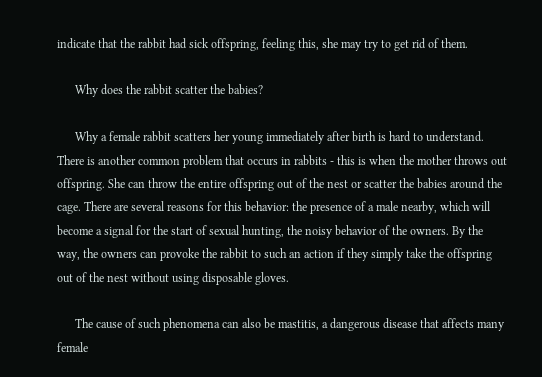indicate that the rabbit had sick offspring, feeling this, she may try to get rid of them.

      Why does the rabbit scatter the babies?

      Why a female rabbit scatters her young immediately after birth is hard to understand. There is another common problem that occurs in rabbits - this is when the mother throws out offspring. She can throw the entire offspring out of the nest or scatter the babies around the cage. There are several reasons for this behavior: the presence of a male nearby, which will become a signal for the start of sexual hunting, the noisy behavior of the owners. By the way, the owners can provoke the rabbit to such an action if they simply take the offspring out of the nest without using disposable gloves.

      The cause of such phenomena can also be mastitis, a dangerous disease that affects many female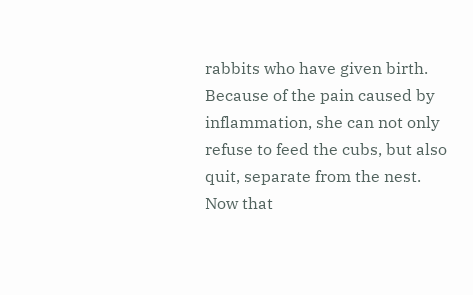rabbits who have given birth. Because of the pain caused by inflammation, she can not only refuse to feed the cubs, but also quit, separate from the nest. Now that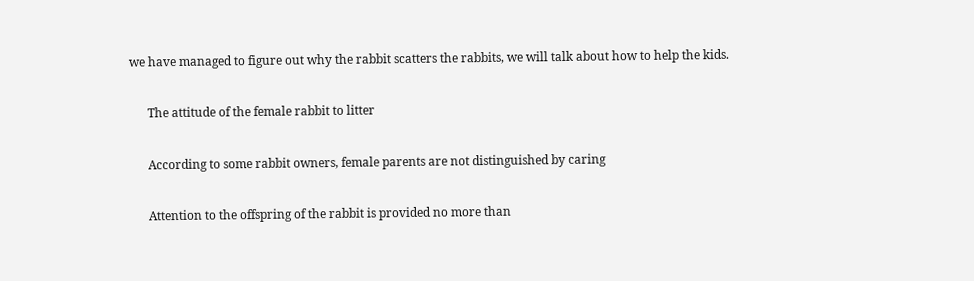we have managed to figure out why the rabbit scatters the rabbits, we will talk about how to help the kids.

      The attitude of the female rabbit to litter

      According to some rabbit owners, female parents are not distinguished by caring

      Attention to the offspring of the rabbit is provided no more than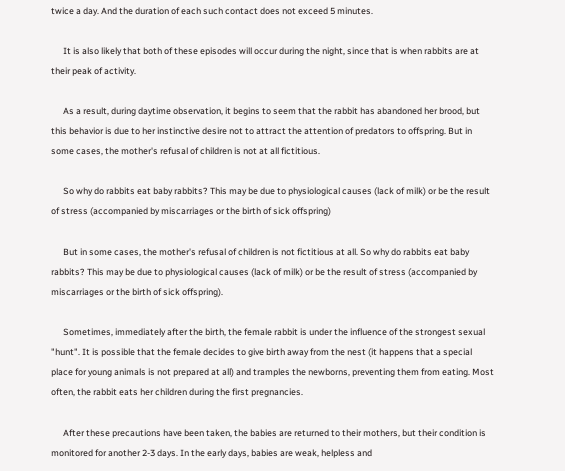twice a day. And the duration of each such contact does not exceed 5 minutes.

      It is also likely that both of these episodes will occur during the night, since that is when rabbits are at their peak of activity.

      As a result, during daytime observation, it begins to seem that the rabbit has abandoned her brood, but this behavior is due to her instinctive desire not to attract the attention of predators to offspring. But in some cases, the mother's refusal of children is not at all fictitious.

      So why do rabbits eat baby rabbits? This may be due to physiological causes (lack of milk) or be the result of stress (accompanied by miscarriages or the birth of sick offspring)

      But in some cases, the mother's refusal of children is not fictitious at all. So why do rabbits eat baby rabbits? This may be due to physiological causes (lack of milk) or be the result of stress (accompanied by miscarriages or the birth of sick offspring).

      Sometimes, immediately after the birth, the female rabbit is under the influence of the strongest sexual "hunt". It is possible that the female decides to give birth away from the nest (it happens that a special place for young animals is not prepared at all) and tramples the newborns, preventing them from eating. Most often, the rabbit eats her children during the first pregnancies.

      After these precautions have been taken, the babies are returned to their mothers, but their condition is monitored for another 2-3 days. In the early days, babies are weak, helpless and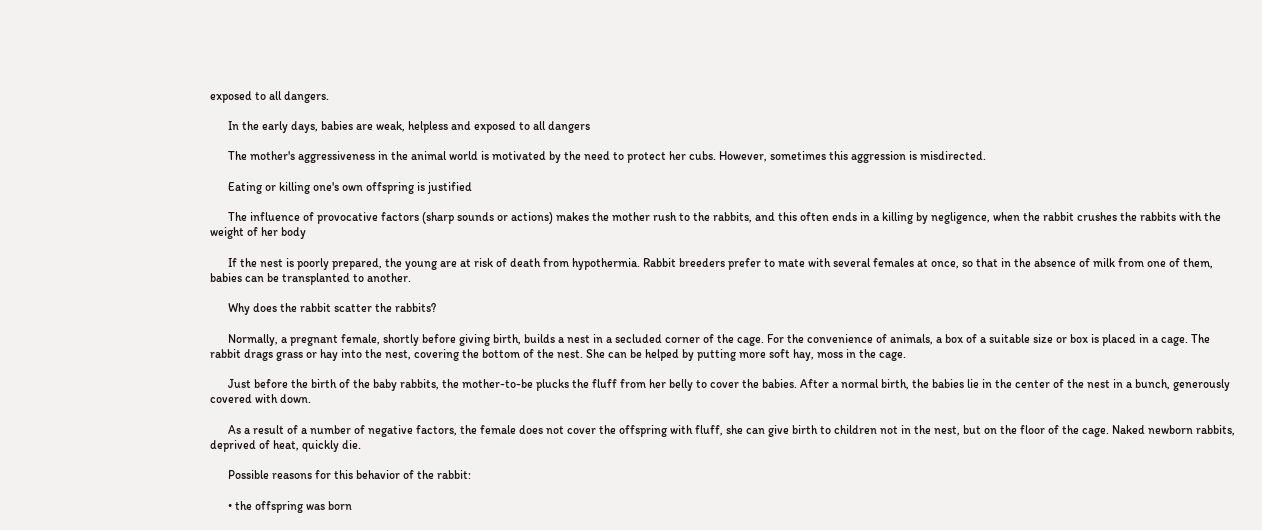exposed to all dangers.

      In the early days, babies are weak, helpless and exposed to all dangers

      The mother's aggressiveness in the animal world is motivated by the need to protect her cubs. However, sometimes this aggression is misdirected.

      Eating or killing one's own offspring is justified

      The influence of provocative factors (sharp sounds or actions) makes the mother rush to the rabbits, and this often ends in a killing by negligence, when the rabbit crushes the rabbits with the weight of her body

      If the nest is poorly prepared, the young are at risk of death from hypothermia. Rabbit breeders prefer to mate with several females at once, so that in the absence of milk from one of them, babies can be transplanted to another.

      Why does the rabbit scatter the rabbits?

      Normally, a pregnant female, shortly before giving birth, builds a nest in a secluded corner of the cage. For the convenience of animals, a box of a suitable size or box is placed in a cage. The rabbit drags grass or hay into the nest, covering the bottom of the nest. She can be helped by putting more soft hay, moss in the cage.

      Just before the birth of the baby rabbits, the mother-to-be plucks the fluff from her belly to cover the babies. After a normal birth, the babies lie in the center of the nest in a bunch, generously covered with down.

      As a result of a number of negative factors, the female does not cover the offspring with fluff, she can give birth to children not in the nest, but on the floor of the cage. Naked newborn rabbits, deprived of heat, quickly die.

      Possible reasons for this behavior of the rabbit:

      • the offspring was born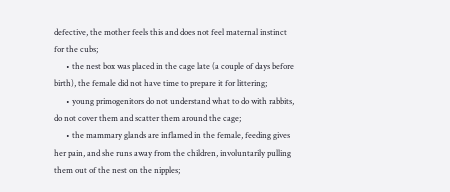defective, the mother feels this and does not feel maternal instinct for the cubs;
      • the nest box was placed in the cage late (a couple of days before birth), the female did not have time to prepare it for littering;
      • young primogenitors do not understand what to do with rabbits, do not cover them and scatter them around the cage;
      • the mammary glands are inflamed in the female, feeding gives her pain, and she runs away from the children, involuntarily pulling them out of the nest on the nipples;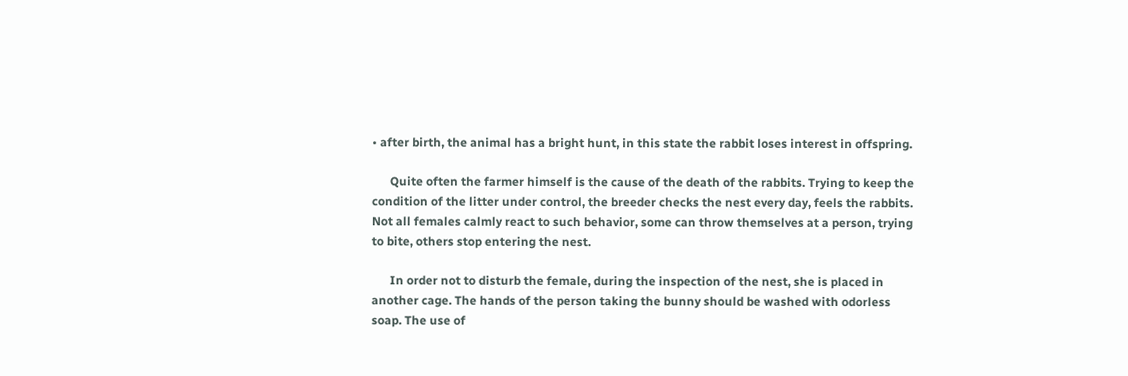• after birth, the animal has a bright hunt, in this state the rabbit loses interest in offspring.

      Quite often the farmer himself is the cause of the death of the rabbits. Trying to keep the condition of the litter under control, the breeder checks the nest every day, feels the rabbits. Not all females calmly react to such behavior, some can throw themselves at a person, trying to bite, others stop entering the nest.

      In order not to disturb the female, during the inspection of the nest, she is placed in another cage. The hands of the person taking the bunny should be washed with odorless soap. The use of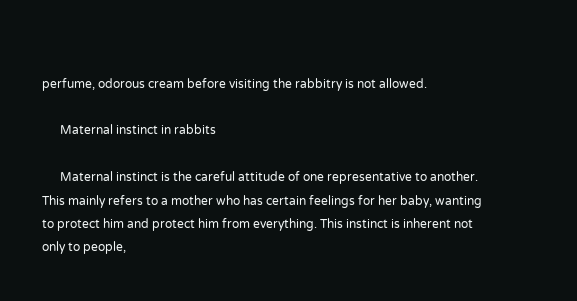perfume, odorous cream before visiting the rabbitry is not allowed.

      Maternal instinct in rabbits

      Maternal instinct is the careful attitude of one representative to another. This mainly refers to a mother who has certain feelings for her baby, wanting to protect him and protect him from everything. This instinct is inherent not only to people,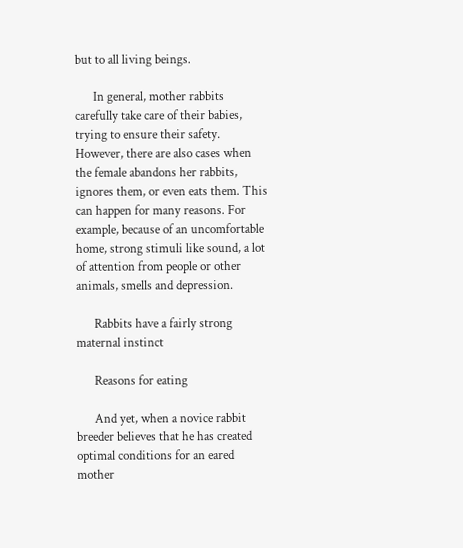but to all living beings.

      In general, mother rabbits carefully take care of their babies, trying to ensure their safety. However, there are also cases when the female abandons her rabbits, ignores them, or even eats them. This can happen for many reasons. For example, because of an uncomfortable home, strong stimuli like sound, a lot of attention from people or other animals, smells and depression.

      Rabbits have a fairly strong maternal instinct

      Reasons for eating

      And yet, when a novice rabbit breeder believes that he has created optimal conditions for an eared mother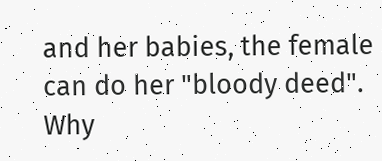and her babies, the female can do her "bloody deed". Why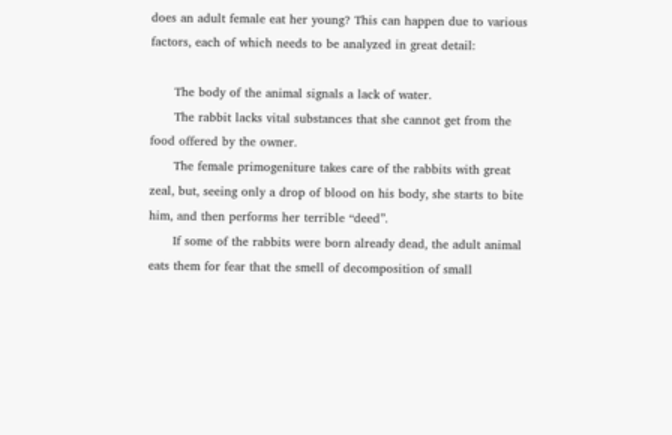does an adult female eat her young? This can happen due to various factors, each of which needs to be analyzed in great detail:

      The body of the animal signals a lack of water.
      The rabbit lacks vital substances that she cannot get from the food offered by the owner.
      The female primogeniture takes care of the rabbits with great zeal, but, seeing only a drop of blood on his body, she starts to bite him, and then performs her terrible “deed”.
      If some of the rabbits were born already dead, the adult animal eats them for fear that the smell of decomposition of small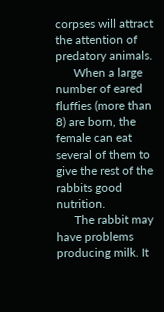corpses will attract the attention of predatory animals.
      When a large number of eared fluffies (more than 8) are born, the female can eat several of them to give the rest of the rabbits good nutrition.
      The rabbit may have problems producing milk. It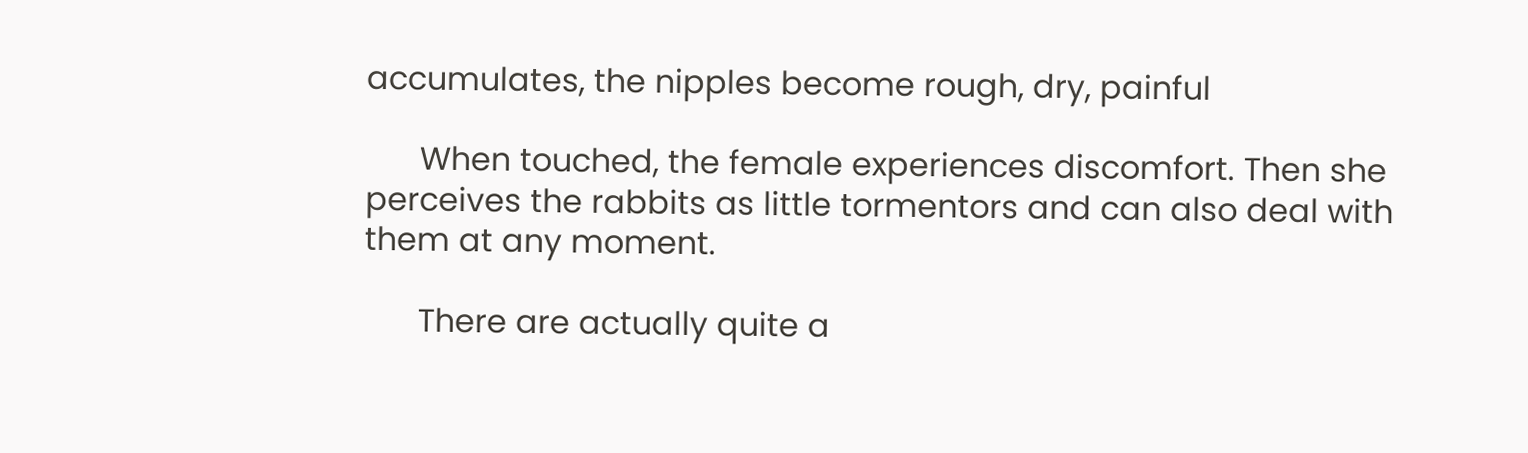accumulates, the nipples become rough, dry, painful

      When touched, the female experiences discomfort. Then she perceives the rabbits as little tormentors and can also deal with them at any moment.

      There are actually quite a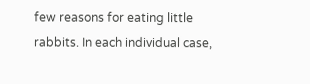few reasons for eating little rabbits. In each individual case,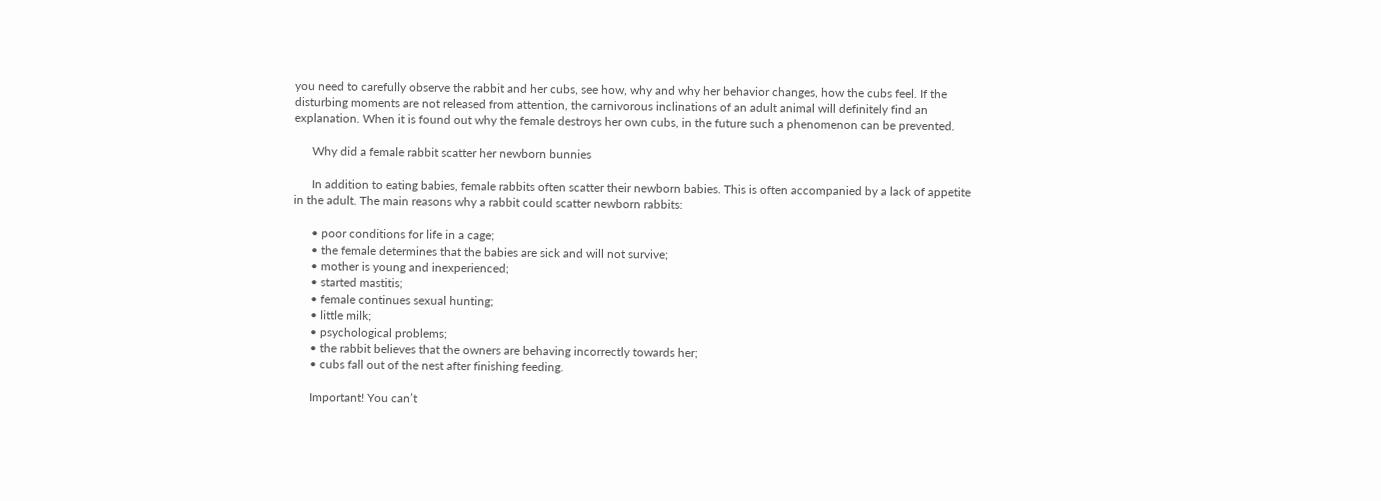you need to carefully observe the rabbit and her cubs, see how, why and why her behavior changes, how the cubs feel. If the disturbing moments are not released from attention, the carnivorous inclinations of an adult animal will definitely find an explanation. When it is found out why the female destroys her own cubs, in the future such a phenomenon can be prevented.

      Why did a female rabbit scatter her newborn bunnies

      In addition to eating babies, female rabbits often scatter their newborn babies. This is often accompanied by a lack of appetite in the adult. The main reasons why a rabbit could scatter newborn rabbits:

      • poor conditions for life in a cage;
      • the female determines that the babies are sick and will not survive;
      • mother is young and inexperienced;
      • started mastitis;
      • female continues sexual hunting;
      • little milk;
      • psychological problems;
      • the rabbit believes that the owners are behaving incorrectly towards her;
      • cubs fall out of the nest after finishing feeding.

      Important! You can’t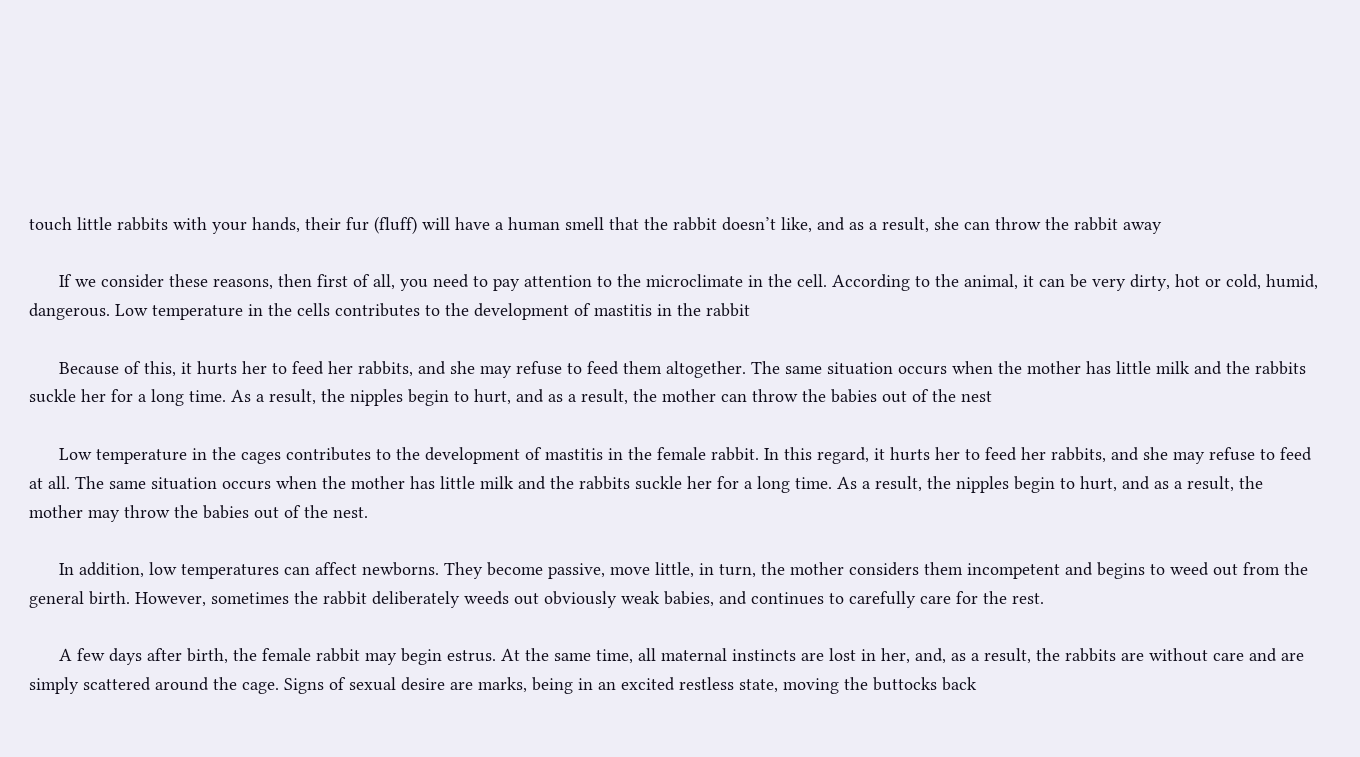touch little rabbits with your hands, their fur (fluff) will have a human smell that the rabbit doesn’t like, and as a result, she can throw the rabbit away

      If we consider these reasons, then first of all, you need to pay attention to the microclimate in the cell. According to the animal, it can be very dirty, hot or cold, humid, dangerous. Low temperature in the cells contributes to the development of mastitis in the rabbit

      Because of this, it hurts her to feed her rabbits, and she may refuse to feed them altogether. The same situation occurs when the mother has little milk and the rabbits suckle her for a long time. As a result, the nipples begin to hurt, and as a result, the mother can throw the babies out of the nest

      Low temperature in the cages contributes to the development of mastitis in the female rabbit. In this regard, it hurts her to feed her rabbits, and she may refuse to feed at all. The same situation occurs when the mother has little milk and the rabbits suckle her for a long time. As a result, the nipples begin to hurt, and as a result, the mother may throw the babies out of the nest.

      In addition, low temperatures can affect newborns. They become passive, move little, in turn, the mother considers them incompetent and begins to weed out from the general birth. However, sometimes the rabbit deliberately weeds out obviously weak babies, and continues to carefully care for the rest.

      A few days after birth, the female rabbit may begin estrus. At the same time, all maternal instincts are lost in her, and, as a result, the rabbits are without care and are simply scattered around the cage. Signs of sexual desire are marks, being in an excited restless state, moving the buttocks back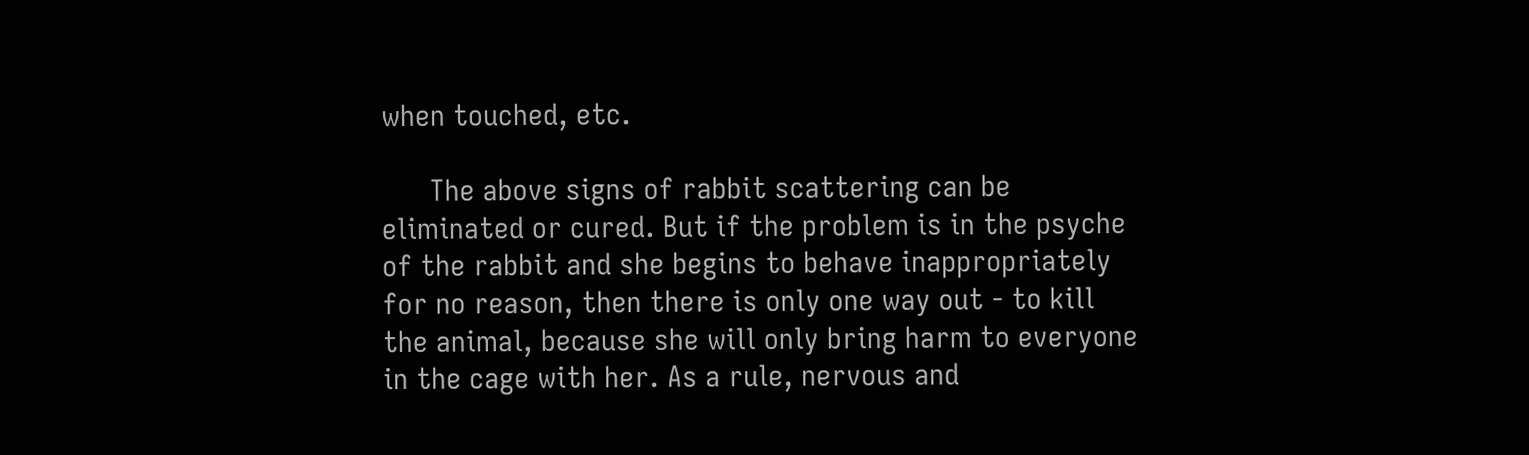when touched, etc.

      The above signs of rabbit scattering can be eliminated or cured. But if the problem is in the psyche of the rabbit and she begins to behave inappropriately for no reason, then there is only one way out - to kill the animal, because she will only bring harm to everyone in the cage with her. As a rule, nervous and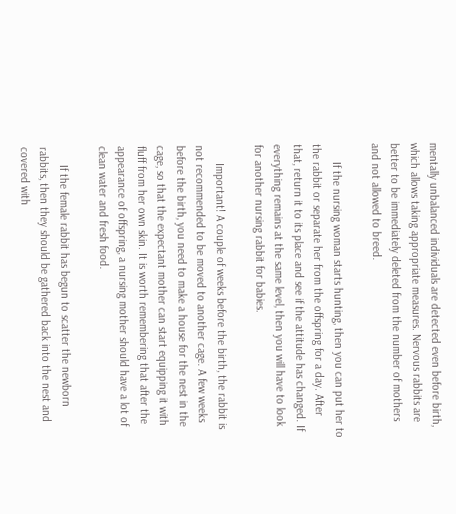mentally unbalanced individuals are detected even before birth, which allows taking appropriate measures. Nervous rabbits are better to be immediately deleted from the number of mothers and not allowed to breed.

      If the nursing woman starts hunting, then you can put her to the rabbit or separate her from the offspring for a day. After that, return it to its place and see if the attitude has changed. If everything remains at the same level, then you will have to look for another nursing rabbit for babies.

      Important! A couple of weeks before the birth, the rabbit is not recommended to be moved to another cage. A few weeks before the birth, you need to make a house for the nest in the cage, so that the expectant mother can start equipping it with fluff from her own skin. It is worth remembering that after the appearance of offspring, a nursing mother should have a lot of clean water and fresh food.

      If the female rabbit has begun to scatter the newborn rabbits, then they should be gathered back into the nest and covered with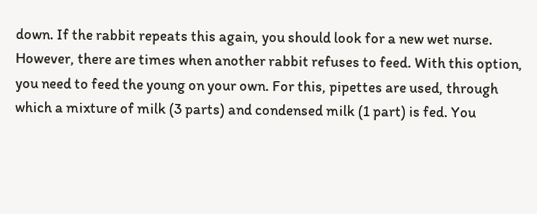down. If the rabbit repeats this again, you should look for a new wet nurse. However, there are times when another rabbit refuses to feed. With this option, you need to feed the young on your own. For this, pipettes are used, through which a mixture of milk (3 parts) and condensed milk (1 part) is fed. You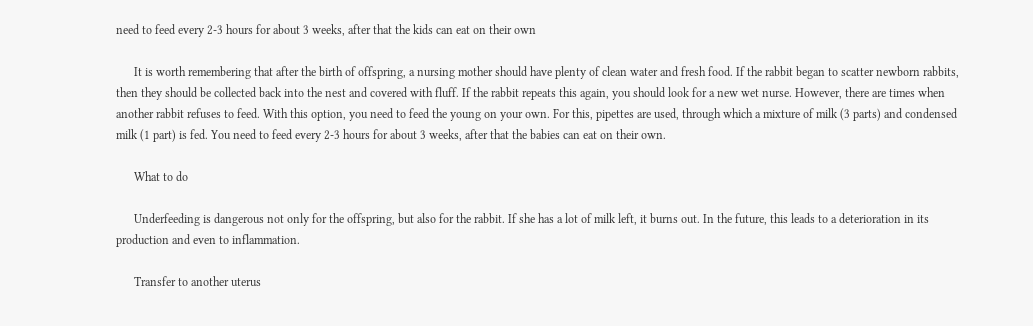need to feed every 2-3 hours for about 3 weeks, after that the kids can eat on their own

      It is worth remembering that after the birth of offspring, a nursing mother should have plenty of clean water and fresh food. If the rabbit began to scatter newborn rabbits, then they should be collected back into the nest and covered with fluff. If the rabbit repeats this again, you should look for a new wet nurse. However, there are times when another rabbit refuses to feed. With this option, you need to feed the young on your own. For this, pipettes are used, through which a mixture of milk (3 parts) and condensed milk (1 part) is fed. You need to feed every 2-3 hours for about 3 weeks, after that the babies can eat on their own.

      What to do

      Underfeeding is dangerous not only for the offspring, but also for the rabbit. If she has a lot of milk left, it burns out. In the future, this leads to a deterioration in its production and even to inflammation.

      Transfer to another uterus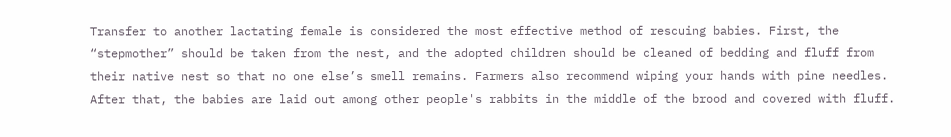Transfer to another lactating female is considered the most effective method of rescuing babies. First, the “stepmother” should be taken from the nest, and the adopted children should be cleaned of bedding and fluff from their native nest so that no one else’s smell remains. Farmers also recommend wiping your hands with pine needles. After that, the babies are laid out among other people's rabbits in the middle of the brood and covered with fluff.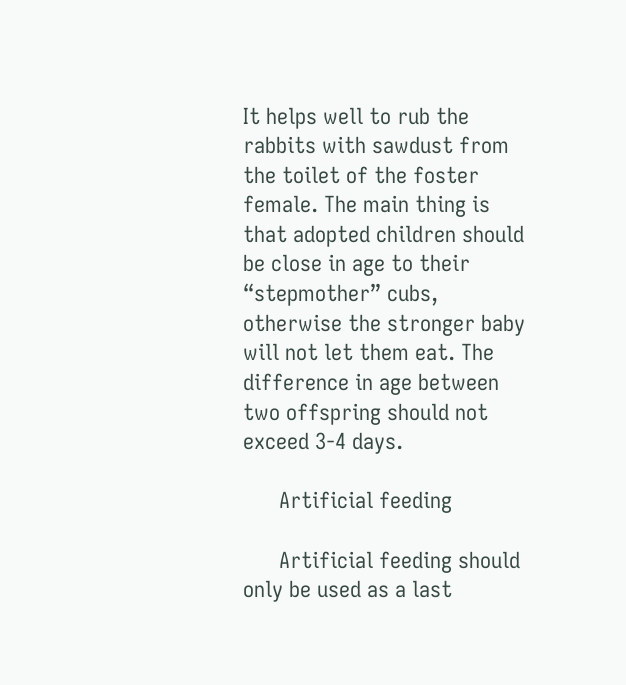It helps well to rub the rabbits with sawdust from the toilet of the foster female. The main thing is that adopted children should be close in age to their “stepmother” cubs, otherwise the stronger baby will not let them eat. The difference in age between two offspring should not exceed 3-4 days.

      Artificial feeding

      Artificial feeding should only be used as a last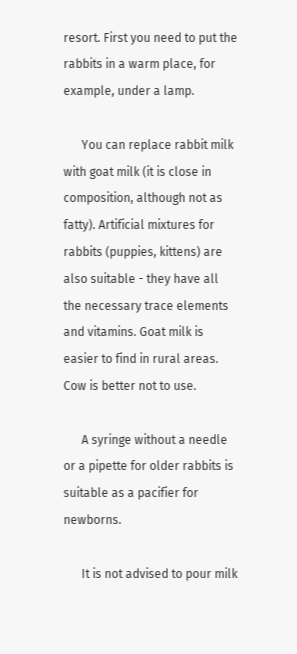resort. First you need to put the rabbits in a warm place, for example, under a lamp.

      You can replace rabbit milk with goat milk (it is close in composition, although not as fatty). Artificial mixtures for rabbits (puppies, kittens) are also suitable - they have all the necessary trace elements and vitamins. Goat milk is easier to find in rural areas. Cow is better not to use.

      A syringe without a needle or a pipette for older rabbits is suitable as a pacifier for newborns.

      It is not advised to pour milk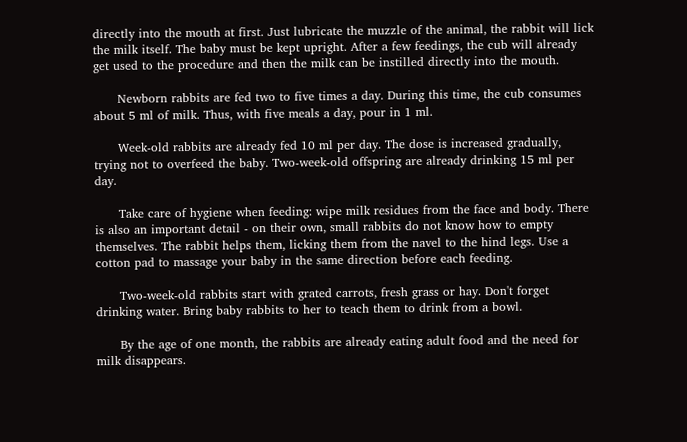directly into the mouth at first. Just lubricate the muzzle of the animal, the rabbit will lick the milk itself. The baby must be kept upright. After a few feedings, the cub will already get used to the procedure and then the milk can be instilled directly into the mouth.

      Newborn rabbits are fed two to five times a day. During this time, the cub consumes about 5 ml of milk. Thus, with five meals a day, pour in 1 ml.

      Week-old rabbits are already fed 10 ml per day. The dose is increased gradually, trying not to overfeed the baby. Two-week-old offspring are already drinking 15 ml per day.

      Take care of hygiene when feeding: wipe milk residues from the face and body. There is also an important detail - on their own, small rabbits do not know how to empty themselves. The rabbit helps them, licking them from the navel to the hind legs. Use a cotton pad to massage your baby in the same direction before each feeding.

      Two-week-old rabbits start with grated carrots, fresh grass or hay. Don't forget drinking water. Bring baby rabbits to her to teach them to drink from a bowl.

      By the age of one month, the rabbits are already eating adult food and the need for milk disappears.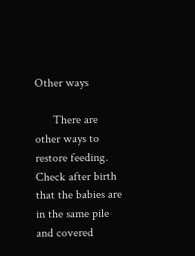Other ways

      There are other ways to restore feeding. Check after birth that the babies are in the same pile and covered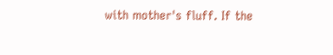with mother's fluff. If the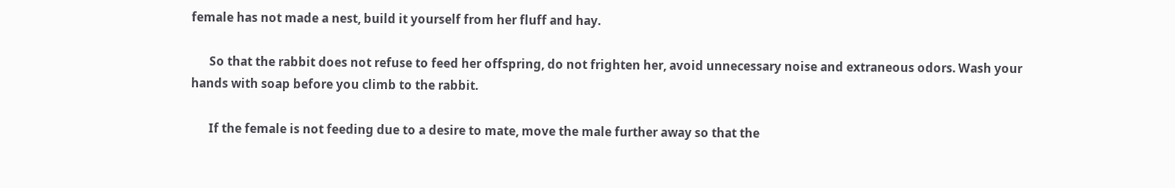female has not made a nest, build it yourself from her fluff and hay.

      So that the rabbit does not refuse to feed her offspring, do not frighten her, avoid unnecessary noise and extraneous odors. Wash your hands with soap before you climb to the rabbit.

      If the female is not feeding due to a desire to mate, move the male further away so that the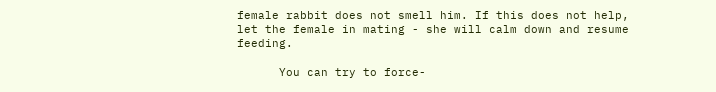female rabbit does not smell him. If this does not help, let the female in mating - she will calm down and resume feeding.

      You can try to force-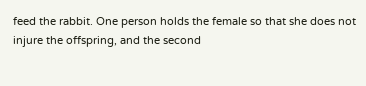feed the rabbit. One person holds the female so that she does not injure the offspring, and the second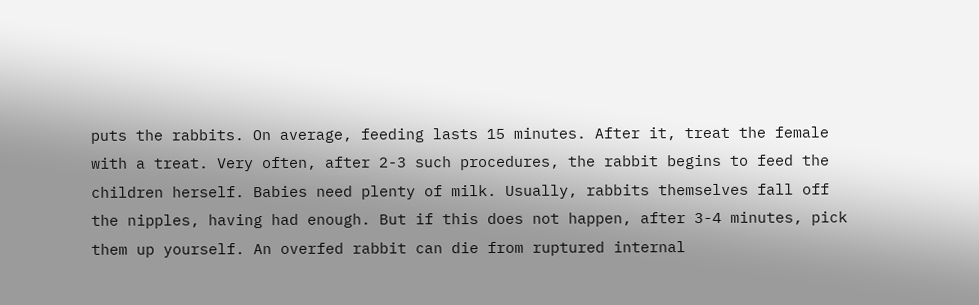puts the rabbits. On average, feeding lasts 15 minutes. After it, treat the female with a treat. Very often, after 2-3 such procedures, the rabbit begins to feed the children herself. Babies need plenty of milk. Usually, rabbits themselves fall off the nipples, having had enough. But if this does not happen, after 3-4 minutes, pick them up yourself. An overfed rabbit can die from ruptured internal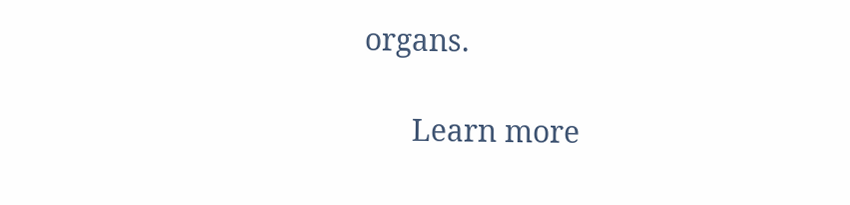organs.

      Learn more